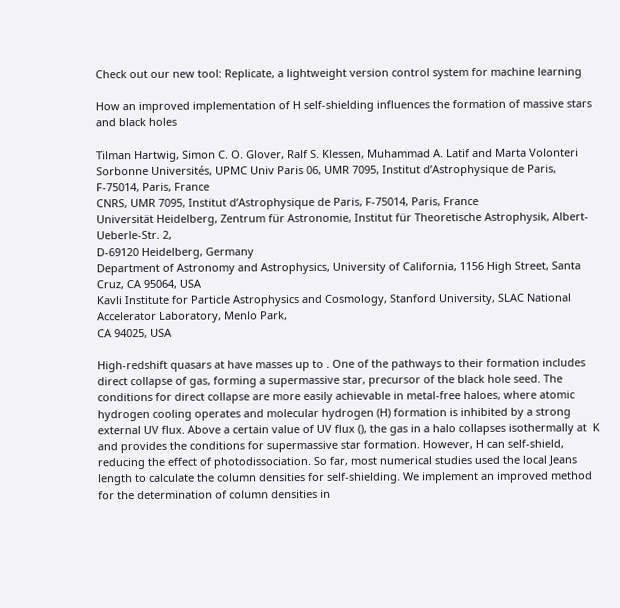Check out our new tool: Replicate, a lightweight version control system for machine learning

How an improved implementation of H self-shielding influences the formation of massive stars and black holes

Tilman Hartwig, Simon C. O. Glover, Ralf S. Klessen, Muhammad A. Latif and Marta Volonteri
Sorbonne Universités, UPMC Univ Paris 06, UMR 7095, Institut d’Astrophysique de Paris, F-75014, Paris, France
CNRS, UMR 7095, Institut d’Astrophysique de Paris, F-75014, Paris, France
Universität Heidelberg, Zentrum für Astronomie, Institut für Theoretische Astrophysik, Albert-Ueberle-Str. 2,
D-69120 Heidelberg, Germany
Department of Astronomy and Astrophysics, University of California, 1156 High Street, Santa Cruz, CA 95064, USA
Kavli Institute for Particle Astrophysics and Cosmology, Stanford University, SLAC National Accelerator Laboratory, Menlo Park,
CA 94025, USA

High-redshift quasars at have masses up to . One of the pathways to their formation includes direct collapse of gas, forming a supermassive star, precursor of the black hole seed. The conditions for direct collapse are more easily achievable in metal-free haloes, where atomic hydrogen cooling operates and molecular hydrogen (H) formation is inhibited by a strong external UV flux. Above a certain value of UV flux (), the gas in a halo collapses isothermally at  K and provides the conditions for supermassive star formation. However, H can self-shield, reducing the effect of photodissociation. So far, most numerical studies used the local Jeans length to calculate the column densities for self-shielding. We implement an improved method for the determination of column densities in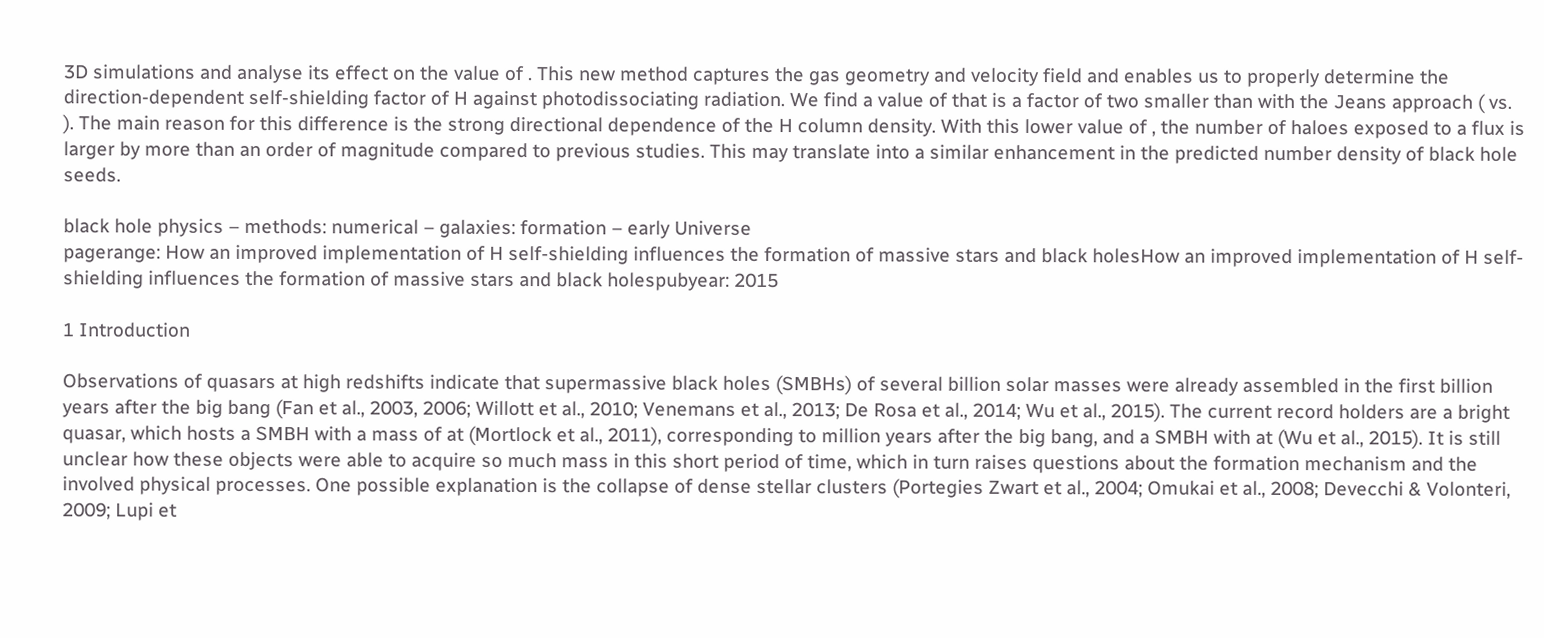3D simulations and analyse its effect on the value of . This new method captures the gas geometry and velocity field and enables us to properly determine the direction-dependent self-shielding factor of H against photodissociating radiation. We find a value of that is a factor of two smaller than with the Jeans approach ( vs. ). The main reason for this difference is the strong directional dependence of the H column density. With this lower value of , the number of haloes exposed to a flux is larger by more than an order of magnitude compared to previous studies. This may translate into a similar enhancement in the predicted number density of black hole seeds.

black hole physics – methods: numerical – galaxies: formation – early Universe
pagerange: How an improved implementation of H self-shielding influences the formation of massive stars and black holesHow an improved implementation of H self-shielding influences the formation of massive stars and black holespubyear: 2015

1 Introduction

Observations of quasars at high redshifts indicate that supermassive black holes (SMBHs) of several billion solar masses were already assembled in the first billion years after the big bang (Fan et al., 2003, 2006; Willott et al., 2010; Venemans et al., 2013; De Rosa et al., 2014; Wu et al., 2015). The current record holders are a bright quasar, which hosts a SMBH with a mass of at (Mortlock et al., 2011), corresponding to million years after the big bang, and a SMBH with at (Wu et al., 2015). It is still unclear how these objects were able to acquire so much mass in this short period of time, which in turn raises questions about the formation mechanism and the involved physical processes. One possible explanation is the collapse of dense stellar clusters (Portegies Zwart et al., 2004; Omukai et al., 2008; Devecchi & Volonteri, 2009; Lupi et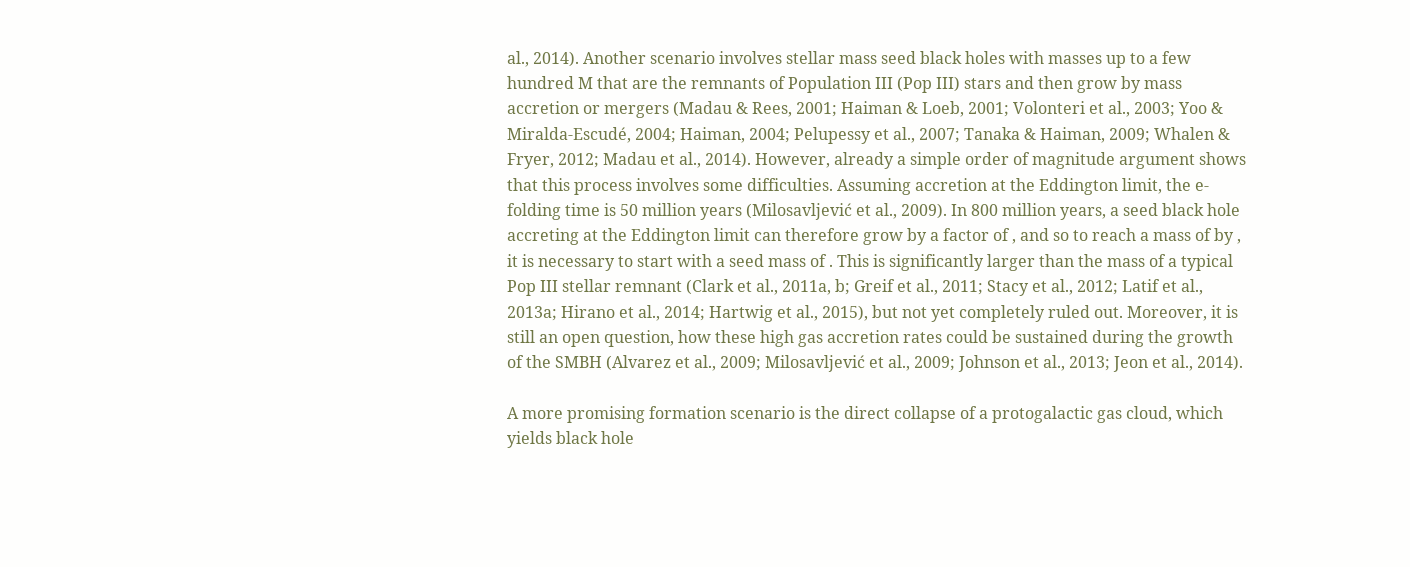al., 2014). Another scenario involves stellar mass seed black holes with masses up to a few hundred M that are the remnants of Population III (Pop III) stars and then grow by mass accretion or mergers (Madau & Rees, 2001; Haiman & Loeb, 2001; Volonteri et al., 2003; Yoo & Miralda-Escudé, 2004; Haiman, 2004; Pelupessy et al., 2007; Tanaka & Haiman, 2009; Whalen & Fryer, 2012; Madau et al., 2014). However, already a simple order of magnitude argument shows that this process involves some difficulties. Assuming accretion at the Eddington limit, the e-folding time is 50 million years (Milosavljević et al., 2009). In 800 million years, a seed black hole accreting at the Eddington limit can therefore grow by a factor of , and so to reach a mass of by , it is necessary to start with a seed mass of . This is significantly larger than the mass of a typical Pop III stellar remnant (Clark et al., 2011a, b; Greif et al., 2011; Stacy et al., 2012; Latif et al., 2013a; Hirano et al., 2014; Hartwig et al., 2015), but not yet completely ruled out. Moreover, it is still an open question, how these high gas accretion rates could be sustained during the growth of the SMBH (Alvarez et al., 2009; Milosavljević et al., 2009; Johnson et al., 2013; Jeon et al., 2014).

A more promising formation scenario is the direct collapse of a protogalactic gas cloud, which yields black hole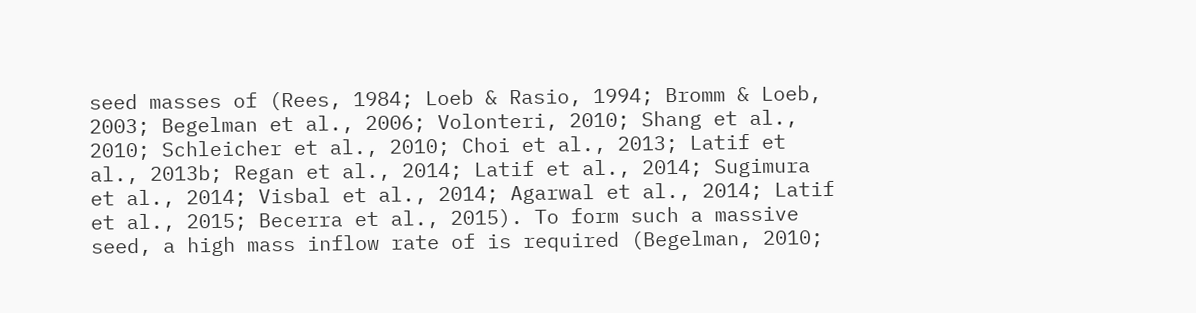seed masses of (Rees, 1984; Loeb & Rasio, 1994; Bromm & Loeb, 2003; Begelman et al., 2006; Volonteri, 2010; Shang et al., 2010; Schleicher et al., 2010; Choi et al., 2013; Latif et al., 2013b; Regan et al., 2014; Latif et al., 2014; Sugimura et al., 2014; Visbal et al., 2014; Agarwal et al., 2014; Latif et al., 2015; Becerra et al., 2015). To form such a massive seed, a high mass inflow rate of is required (Begelman, 2010;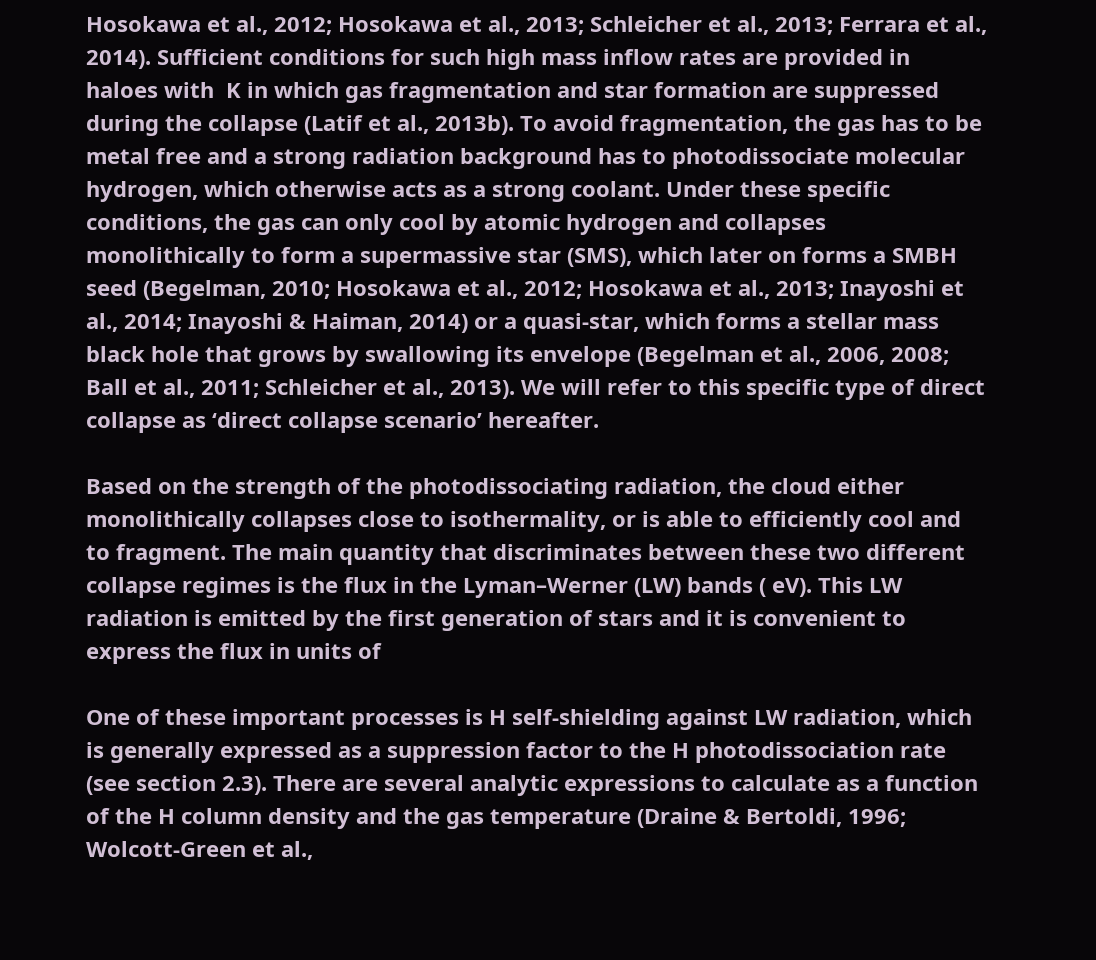Hosokawa et al., 2012; Hosokawa et al., 2013; Schleicher et al., 2013; Ferrara et al., 2014). Sufficient conditions for such high mass inflow rates are provided in haloes with  K in which gas fragmentation and star formation are suppressed during the collapse (Latif et al., 2013b). To avoid fragmentation, the gas has to be metal free and a strong radiation background has to photodissociate molecular hydrogen, which otherwise acts as a strong coolant. Under these specific conditions, the gas can only cool by atomic hydrogen and collapses monolithically to form a supermassive star (SMS), which later on forms a SMBH seed (Begelman, 2010; Hosokawa et al., 2012; Hosokawa et al., 2013; Inayoshi et al., 2014; Inayoshi & Haiman, 2014) or a quasi-star, which forms a stellar mass black hole that grows by swallowing its envelope (Begelman et al., 2006, 2008; Ball et al., 2011; Schleicher et al., 2013). We will refer to this specific type of direct collapse as ‘direct collapse scenario’ hereafter.

Based on the strength of the photodissociating radiation, the cloud either monolithically collapses close to isothermality, or is able to efficiently cool and to fragment. The main quantity that discriminates between these two different collapse regimes is the flux in the Lyman–Werner (LW) bands ( eV). This LW radiation is emitted by the first generation of stars and it is convenient to express the flux in units of

One of these important processes is H self-shielding against LW radiation, which is generally expressed as a suppression factor to the H photodissociation rate (see section 2.3). There are several analytic expressions to calculate as a function of the H column density and the gas temperature (Draine & Bertoldi, 1996; Wolcott-Green et al.,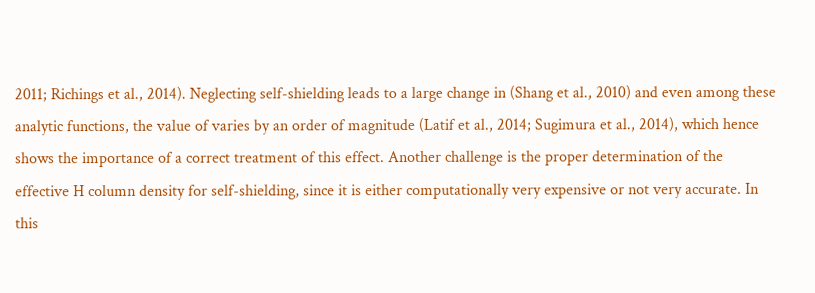2011; Richings et al., 2014). Neglecting self-shielding leads to a large change in (Shang et al., 2010) and even among these analytic functions, the value of varies by an order of magnitude (Latif et al., 2014; Sugimura et al., 2014), which hence shows the importance of a correct treatment of this effect. Another challenge is the proper determination of the effective H column density for self-shielding, since it is either computationally very expensive or not very accurate. In this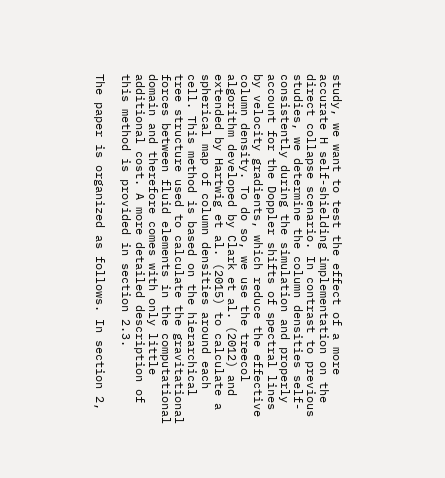study, we want to test the effect of a more accurate H self-shielding implementation on the direct collapse scenario. In contrast to previous studies, we determine the column densities self-consistently during the simulation and properly account for the Doppler shifts of spectral lines by velocity gradients, which reduce the effective column density. To do so, we use the treecol algorithm developed by Clark et al. (2012) and extended by Hartwig et al. (2015) to calculate a spherical map of column densities around each cell. This method is based on the hierarchical tree structure used to calculate the gravitational forces between fluid elements in the computational domain and therefore comes with only little additional cost. A more detailed description of this method is provided in section 2.3.

The paper is organized as follows. In section 2,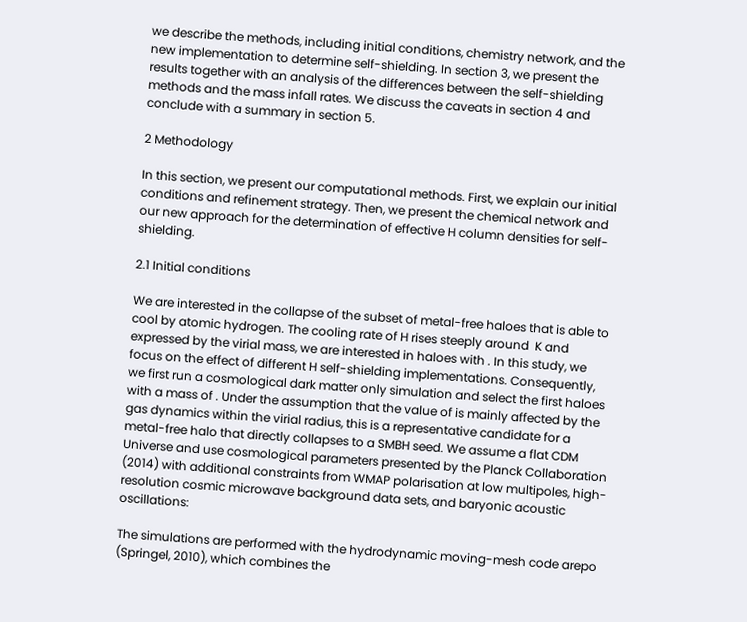we describe the methods, including initial conditions, chemistry network, and the new implementation to determine self-shielding. In section 3, we present the results together with an analysis of the differences between the self-shielding methods and the mass infall rates. We discuss the caveats in section 4 and conclude with a summary in section 5.

2 Methodology

In this section, we present our computational methods. First, we explain our initial conditions and refinement strategy. Then, we present the chemical network and our new approach for the determination of effective H column densities for self-shielding.

2.1 Initial conditions

We are interested in the collapse of the subset of metal-free haloes that is able to cool by atomic hydrogen. The cooling rate of H rises steeply around  K and expressed by the virial mass, we are interested in haloes with . In this study, we focus on the effect of different H self-shielding implementations. Consequently, we first run a cosmological dark matter only simulation and select the first haloes with a mass of . Under the assumption that the value of is mainly affected by the gas dynamics within the virial radius, this is a representative candidate for a metal-free halo that directly collapses to a SMBH seed. We assume a flat CDM Universe and use cosmological parameters presented by the Planck Collaboration (2014) with additional constraints from WMAP polarisation at low multipoles, high-resolution cosmic microwave background data sets, and baryonic acoustic oscillations:

The simulations are performed with the hydrodynamic moving-mesh code arepo (Springel, 2010), which combines the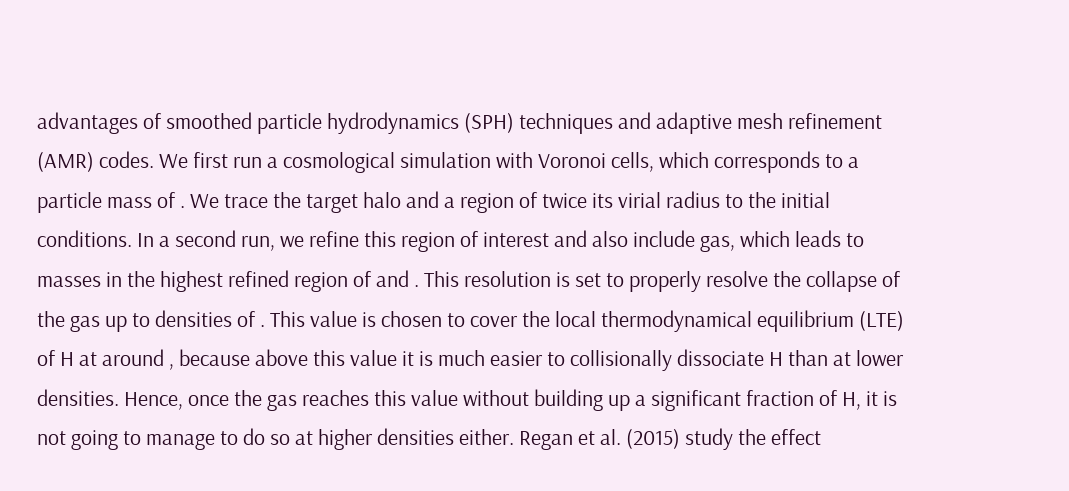advantages of smoothed particle hydrodynamics (SPH) techniques and adaptive mesh refinement (AMR) codes. We first run a cosmological simulation with Voronoi cells, which corresponds to a particle mass of . We trace the target halo and a region of twice its virial radius to the initial conditions. In a second run, we refine this region of interest and also include gas, which leads to masses in the highest refined region of and . This resolution is set to properly resolve the collapse of the gas up to densities of . This value is chosen to cover the local thermodynamical equilibrium (LTE) of H at around , because above this value it is much easier to collisionally dissociate H than at lower densities. Hence, once the gas reaches this value without building up a significant fraction of H, it is not going to manage to do so at higher densities either. Regan et al. (2015) study the effect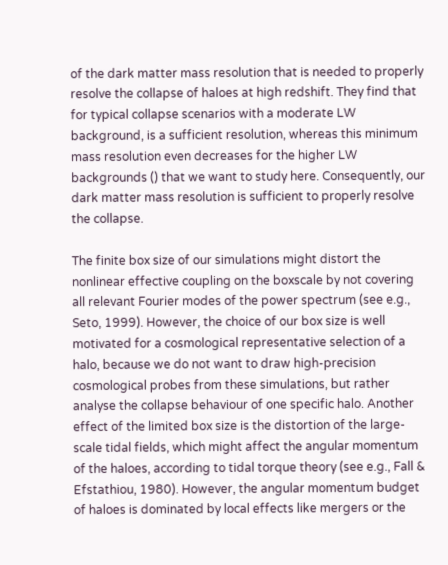of the dark matter mass resolution that is needed to properly resolve the collapse of haloes at high redshift. They find that for typical collapse scenarios with a moderate LW background, is a sufficient resolution, whereas this minimum mass resolution even decreases for the higher LW backgrounds () that we want to study here. Consequently, our dark matter mass resolution is sufficient to properly resolve the collapse.

The finite box size of our simulations might distort the nonlinear effective coupling on the boxscale by not covering all relevant Fourier modes of the power spectrum (see e.g., Seto, 1999). However, the choice of our box size is well motivated for a cosmological representative selection of a halo, because we do not want to draw high-precision cosmological probes from these simulations, but rather analyse the collapse behaviour of one specific halo. Another effect of the limited box size is the distortion of the large-scale tidal fields, which might affect the angular momentum of the haloes, according to tidal torque theory (see e.g., Fall & Efstathiou, 1980). However, the angular momentum budget of haloes is dominated by local effects like mergers or the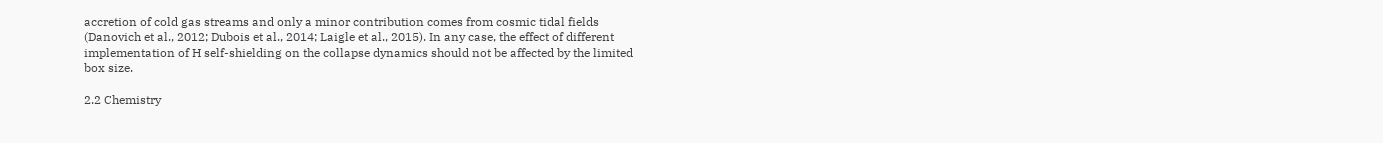accretion of cold gas streams and only a minor contribution comes from cosmic tidal fields (Danovich et al., 2012; Dubois et al., 2014; Laigle et al., 2015). In any case, the effect of different implementation of H self-shielding on the collapse dynamics should not be affected by the limited box size.

2.2 Chemistry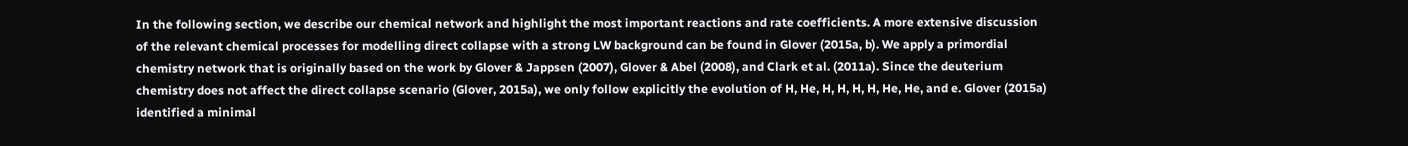In the following section, we describe our chemical network and highlight the most important reactions and rate coefficients. A more extensive discussion of the relevant chemical processes for modelling direct collapse with a strong LW background can be found in Glover (2015a, b). We apply a primordial chemistry network that is originally based on the work by Glover & Jappsen (2007), Glover & Abel (2008), and Clark et al. (2011a). Since the deuterium chemistry does not affect the direct collapse scenario (Glover, 2015a), we only follow explicitly the evolution of H, He, H, H, H, H, He, He, and e. Glover (2015a) identified a minimal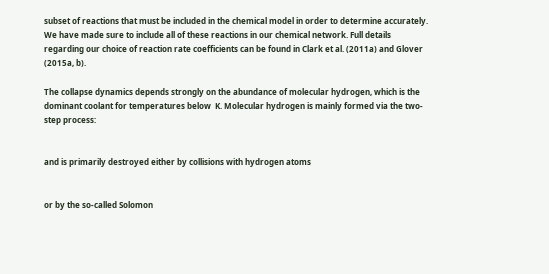subset of reactions that must be included in the chemical model in order to determine accurately. We have made sure to include all of these reactions in our chemical network. Full details regarding our choice of reaction rate coefficients can be found in Clark et al. (2011a) and Glover (2015a, b).

The collapse dynamics depends strongly on the abundance of molecular hydrogen, which is the dominant coolant for temperatures below  K. Molecular hydrogen is mainly formed via the two-step process:


and is primarily destroyed either by collisions with hydrogen atoms


or by the so-called Solomon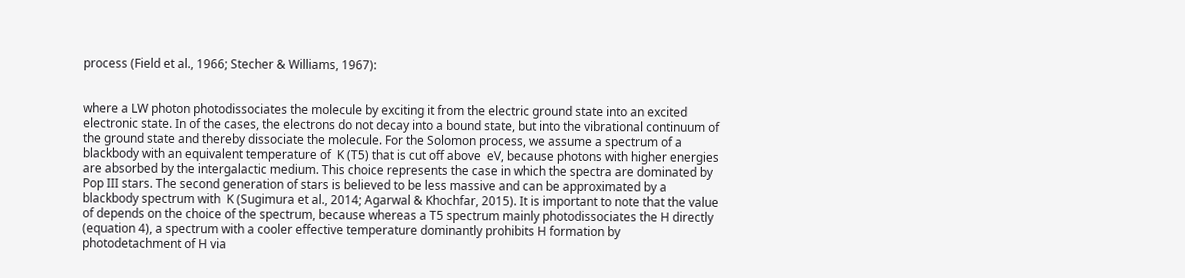process (Field et al., 1966; Stecher & Williams, 1967):


where a LW photon photodissociates the molecule by exciting it from the electric ground state into an excited electronic state. In of the cases, the electrons do not decay into a bound state, but into the vibrational continuum of the ground state and thereby dissociate the molecule. For the Solomon process, we assume a spectrum of a blackbody with an equivalent temperature of  K (T5) that is cut off above  eV, because photons with higher energies are absorbed by the intergalactic medium. This choice represents the case in which the spectra are dominated by Pop III stars. The second generation of stars is believed to be less massive and can be approximated by a blackbody spectrum with  K (Sugimura et al., 2014; Agarwal & Khochfar, 2015). It is important to note that the value of depends on the choice of the spectrum, because whereas a T5 spectrum mainly photodissociates the H directly (equation 4), a spectrum with a cooler effective temperature dominantly prohibits H formation by photodetachment of H via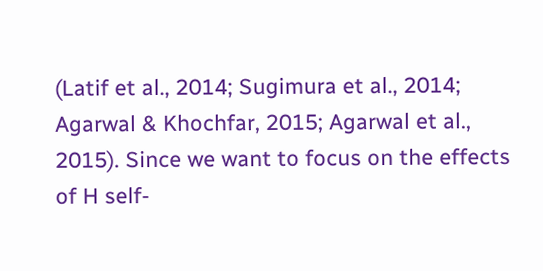(Latif et al., 2014; Sugimura et al., 2014; Agarwal & Khochfar, 2015; Agarwal et al., 2015). Since we want to focus on the effects of H self-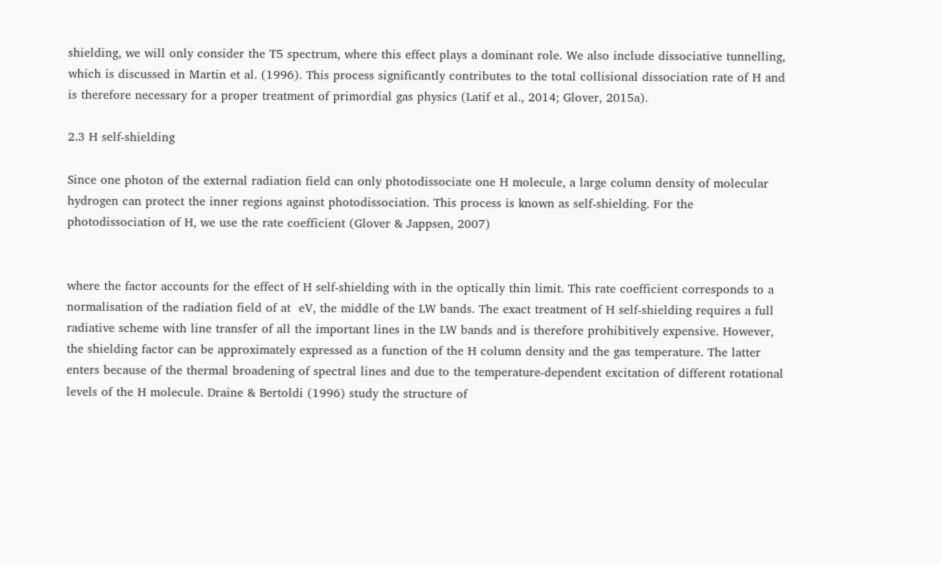shielding, we will only consider the T5 spectrum, where this effect plays a dominant role. We also include dissociative tunnelling, which is discussed in Martin et al. (1996). This process significantly contributes to the total collisional dissociation rate of H and is therefore necessary for a proper treatment of primordial gas physics (Latif et al., 2014; Glover, 2015a).

2.3 H self-shielding

Since one photon of the external radiation field can only photodissociate one H molecule, a large column density of molecular hydrogen can protect the inner regions against photodissociation. This process is known as self-shielding. For the photodissociation of H, we use the rate coefficient (Glover & Jappsen, 2007)


where the factor accounts for the effect of H self-shielding with in the optically thin limit. This rate coefficient corresponds to a normalisation of the radiation field of at  eV, the middle of the LW bands. The exact treatment of H self-shielding requires a full radiative scheme with line transfer of all the important lines in the LW bands and is therefore prohibitively expensive. However, the shielding factor can be approximately expressed as a function of the H column density and the gas temperature. The latter enters because of the thermal broadening of spectral lines and due to the temperature-dependent excitation of different rotational levels of the H molecule. Draine & Bertoldi (1996) study the structure of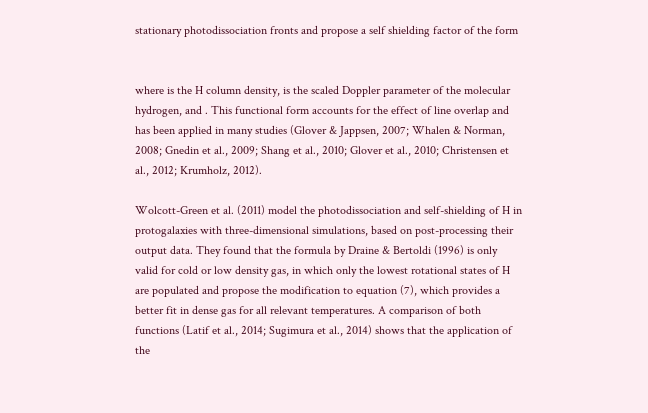stationary photodissociation fronts and propose a self shielding factor of the form


where is the H column density, is the scaled Doppler parameter of the molecular hydrogen, and . This functional form accounts for the effect of line overlap and has been applied in many studies (Glover & Jappsen, 2007; Whalen & Norman, 2008; Gnedin et al., 2009; Shang et al., 2010; Glover et al., 2010; Christensen et al., 2012; Krumholz, 2012).

Wolcott-Green et al. (2011) model the photodissociation and self-shielding of H in protogalaxies with three-dimensional simulations, based on post-processing their output data. They found that the formula by Draine & Bertoldi (1996) is only valid for cold or low density gas, in which only the lowest rotational states of H are populated and propose the modification to equation (7), which provides a better fit in dense gas for all relevant temperatures. A comparison of both functions (Latif et al., 2014; Sugimura et al., 2014) shows that the application of the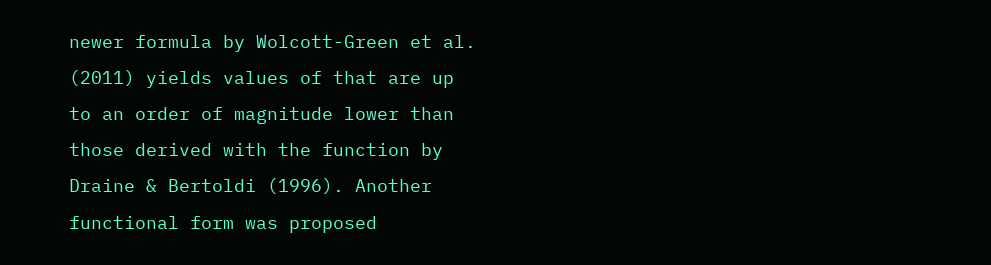newer formula by Wolcott-Green et al. (2011) yields values of that are up to an order of magnitude lower than those derived with the function by Draine & Bertoldi (1996). Another functional form was proposed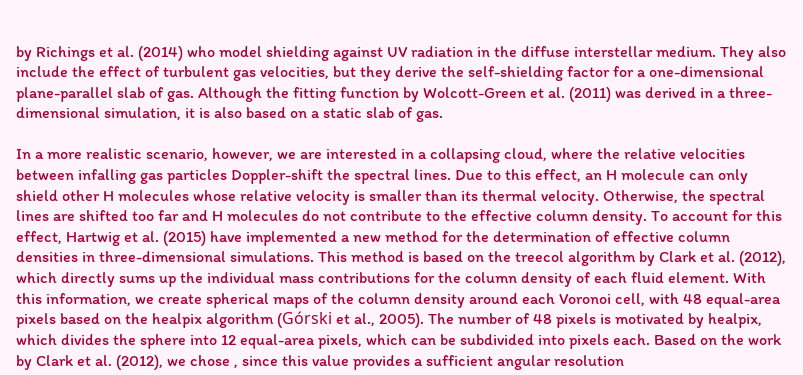by Richings et al. (2014) who model shielding against UV radiation in the diffuse interstellar medium. They also include the effect of turbulent gas velocities, but they derive the self-shielding factor for a one-dimensional plane-parallel slab of gas. Although the fitting function by Wolcott-Green et al. (2011) was derived in a three-dimensional simulation, it is also based on a static slab of gas.

In a more realistic scenario, however, we are interested in a collapsing cloud, where the relative velocities between infalling gas particles Doppler-shift the spectral lines. Due to this effect, an H molecule can only shield other H molecules whose relative velocity is smaller than its thermal velocity. Otherwise, the spectral lines are shifted too far and H molecules do not contribute to the effective column density. To account for this effect, Hartwig et al. (2015) have implemented a new method for the determination of effective column densities in three-dimensional simulations. This method is based on the treecol algorithm by Clark et al. (2012), which directly sums up the individual mass contributions for the column density of each fluid element. With this information, we create spherical maps of the column density around each Voronoi cell, with 48 equal-area pixels based on the healpix algorithm (Górski et al., 2005). The number of 48 pixels is motivated by healpix, which divides the sphere into 12 equal-area pixels, which can be subdivided into pixels each. Based on the work by Clark et al. (2012), we chose , since this value provides a sufficient angular resolution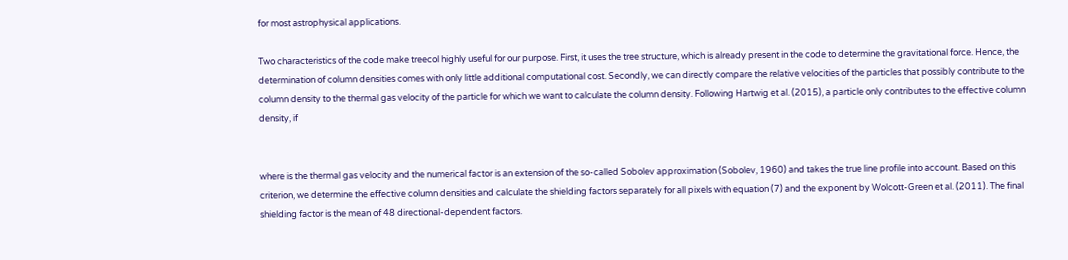for most astrophysical applications.

Two characteristics of the code make treecol highly useful for our purpose. First, it uses the tree structure, which is already present in the code to determine the gravitational force. Hence, the determination of column densities comes with only little additional computational cost. Secondly, we can directly compare the relative velocities of the particles that possibly contribute to the column density to the thermal gas velocity of the particle for which we want to calculate the column density. Following Hartwig et al. (2015), a particle only contributes to the effective column density, if


where is the thermal gas velocity and the numerical factor is an extension of the so-called Sobolev approximation (Sobolev, 1960) and takes the true line profile into account. Based on this criterion, we determine the effective column densities and calculate the shielding factors separately for all pixels with equation (7) and the exponent by Wolcott-Green et al. (2011). The final shielding factor is the mean of 48 directional-dependent factors.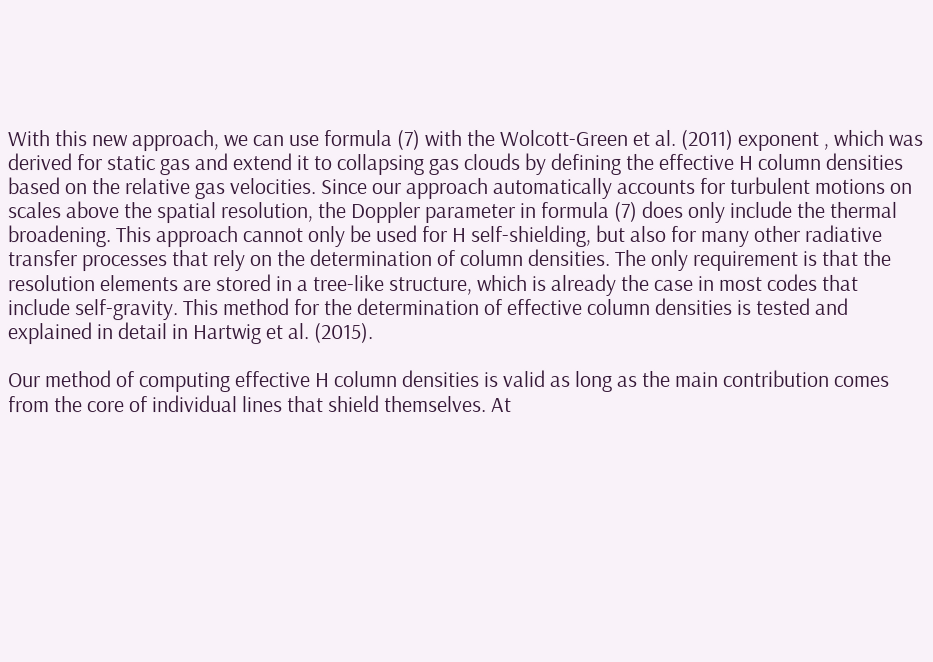With this new approach, we can use formula (7) with the Wolcott-Green et al. (2011) exponent , which was derived for static gas and extend it to collapsing gas clouds by defining the effective H column densities based on the relative gas velocities. Since our approach automatically accounts for turbulent motions on scales above the spatial resolution, the Doppler parameter in formula (7) does only include the thermal broadening. This approach cannot only be used for H self-shielding, but also for many other radiative transfer processes that rely on the determination of column densities. The only requirement is that the resolution elements are stored in a tree-like structure, which is already the case in most codes that include self-gravity. This method for the determination of effective column densities is tested and explained in detail in Hartwig et al. (2015).

Our method of computing effective H column densities is valid as long as the main contribution comes from the core of individual lines that shield themselves. At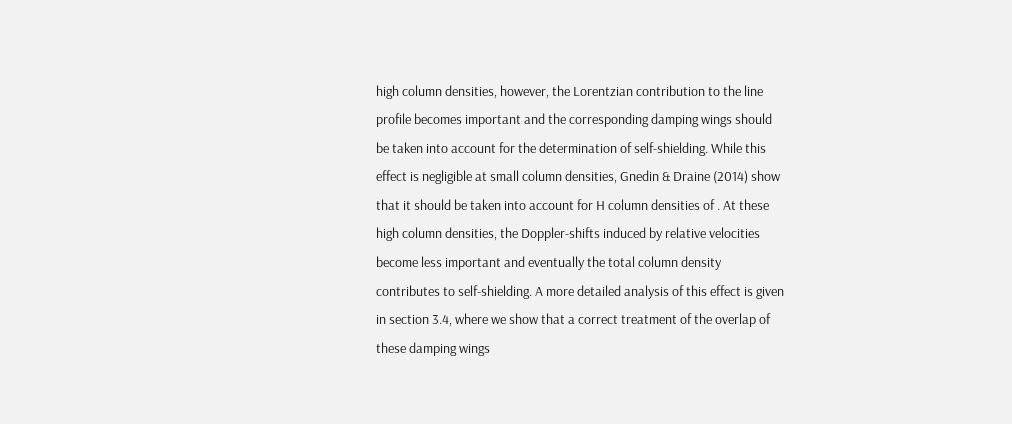high column densities, however, the Lorentzian contribution to the line profile becomes important and the corresponding damping wings should be taken into account for the determination of self-shielding. While this effect is negligible at small column densities, Gnedin & Draine (2014) show that it should be taken into account for H column densities of . At these high column densities, the Doppler-shifts induced by relative velocities become less important and eventually the total column density contributes to self-shielding. A more detailed analysis of this effect is given in section 3.4, where we show that a correct treatment of the overlap of these damping wings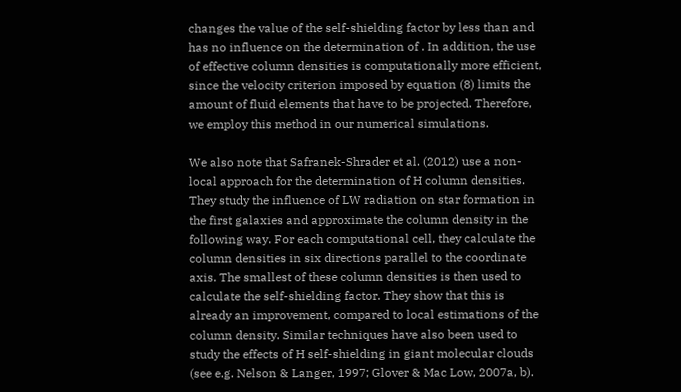changes the value of the self-shielding factor by less than and has no influence on the determination of . In addition, the use of effective column densities is computationally more efficient, since the velocity criterion imposed by equation (8) limits the amount of fluid elements that have to be projected. Therefore, we employ this method in our numerical simulations.

We also note that Safranek-Shrader et al. (2012) use a non-local approach for the determination of H column densities. They study the influence of LW radiation on star formation in the first galaxies and approximate the column density in the following way. For each computational cell, they calculate the column densities in six directions parallel to the coordinate axis. The smallest of these column densities is then used to calculate the self-shielding factor. They show that this is already an improvement, compared to local estimations of the column density. Similar techniques have also been used to study the effects of H self-shielding in giant molecular clouds (see e.g. Nelson & Langer, 1997; Glover & Mac Low, 2007a, b).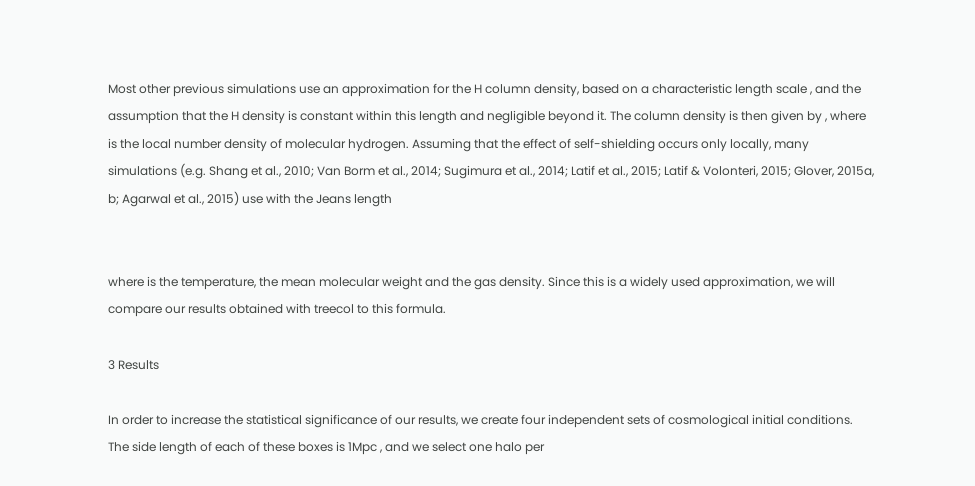Most other previous simulations use an approximation for the H column density, based on a characteristic length scale , and the assumption that the H density is constant within this length and negligible beyond it. The column density is then given by , where is the local number density of molecular hydrogen. Assuming that the effect of self-shielding occurs only locally, many simulations (e.g. Shang et al., 2010; Van Borm et al., 2014; Sugimura et al., 2014; Latif et al., 2015; Latif & Volonteri, 2015; Glover, 2015a, b; Agarwal et al., 2015) use with the Jeans length


where is the temperature, the mean molecular weight and the gas density. Since this is a widely used approximation, we will compare our results obtained with treecol to this formula.

3 Results

In order to increase the statistical significance of our results, we create four independent sets of cosmological initial conditions. The side length of each of these boxes is 1Mpc , and we select one halo per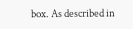box. As described in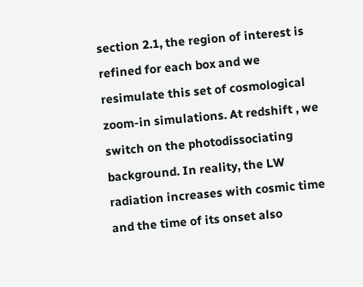section 2.1, the region of interest is refined for each box and we resimulate this set of cosmological zoom-in simulations. At redshift , we switch on the photodissociating background. In reality, the LW radiation increases with cosmic time and the time of its onset also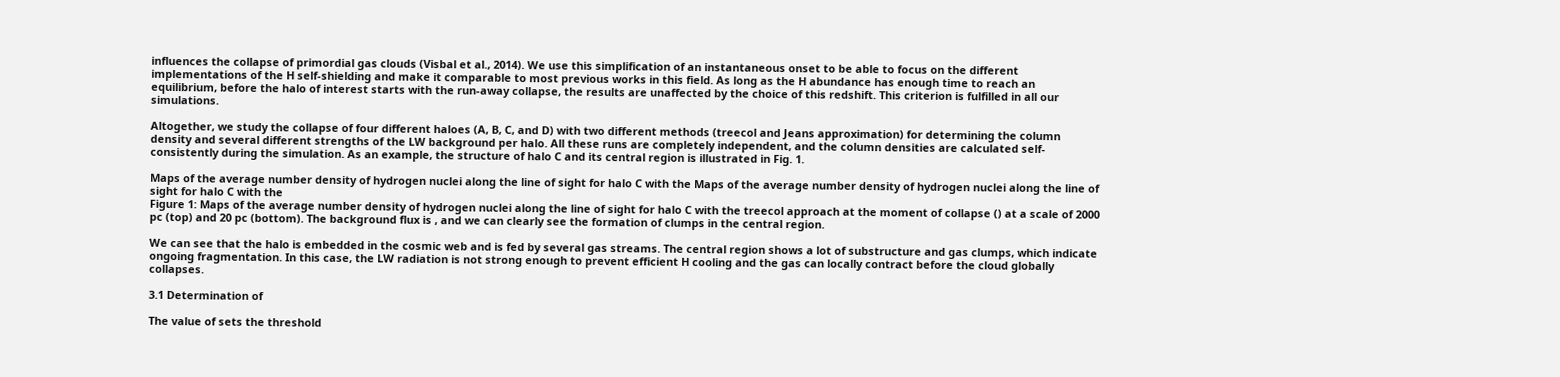influences the collapse of primordial gas clouds (Visbal et al., 2014). We use this simplification of an instantaneous onset to be able to focus on the different implementations of the H self-shielding and make it comparable to most previous works in this field. As long as the H abundance has enough time to reach an equilibrium, before the halo of interest starts with the run-away collapse, the results are unaffected by the choice of this redshift. This criterion is fulfilled in all our simulations.

Altogether, we study the collapse of four different haloes (A, B, C, and D) with two different methods (treecol and Jeans approximation) for determining the column density and several different strengths of the LW background per halo. All these runs are completely independent, and the column densities are calculated self-consistently during the simulation. As an example, the structure of halo C and its central region is illustrated in Fig. 1.

Maps of the average number density of hydrogen nuclei along the line of sight for halo C with the Maps of the average number density of hydrogen nuclei along the line of sight for halo C with the
Figure 1: Maps of the average number density of hydrogen nuclei along the line of sight for halo C with the treecol approach at the moment of collapse () at a scale of 2000 pc (top) and 20 pc (bottom). The background flux is , and we can clearly see the formation of clumps in the central region.

We can see that the halo is embedded in the cosmic web and is fed by several gas streams. The central region shows a lot of substructure and gas clumps, which indicate ongoing fragmentation. In this case, the LW radiation is not strong enough to prevent efficient H cooling and the gas can locally contract before the cloud globally collapses.

3.1 Determination of

The value of sets the threshold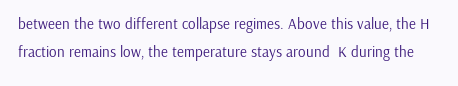between the two different collapse regimes. Above this value, the H fraction remains low, the temperature stays around  K during the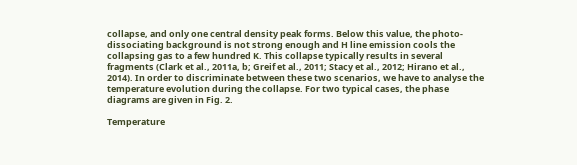collapse, and only one central density peak forms. Below this value, the photo-dissociating background is not strong enough and H line emission cools the collapsing gas to a few hundred K. This collapse typically results in several fragments (Clark et al., 2011a, b; Greif et al., 2011; Stacy et al., 2012; Hirano et al., 2014). In order to discriminate between these two scenarios, we have to analyse the temperature evolution during the collapse. For two typical cases, the phase diagrams are given in Fig. 2.

Temperature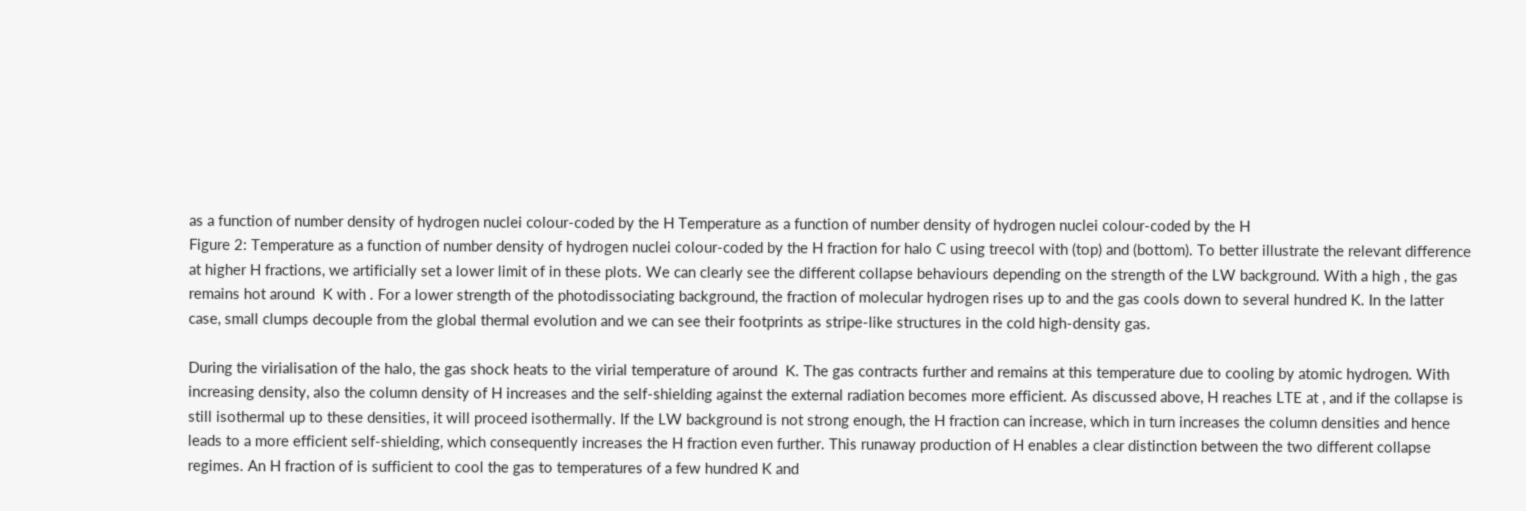as a function of number density of hydrogen nuclei colour-coded by the H Temperature as a function of number density of hydrogen nuclei colour-coded by the H
Figure 2: Temperature as a function of number density of hydrogen nuclei colour-coded by the H fraction for halo C using treecol with (top) and (bottom). To better illustrate the relevant difference at higher H fractions, we artificially set a lower limit of in these plots. We can clearly see the different collapse behaviours depending on the strength of the LW background. With a high , the gas remains hot around  K with . For a lower strength of the photodissociating background, the fraction of molecular hydrogen rises up to and the gas cools down to several hundred K. In the latter case, small clumps decouple from the global thermal evolution and we can see their footprints as stripe-like structures in the cold high-density gas.

During the virialisation of the halo, the gas shock heats to the virial temperature of around  K. The gas contracts further and remains at this temperature due to cooling by atomic hydrogen. With increasing density, also the column density of H increases and the self-shielding against the external radiation becomes more efficient. As discussed above, H reaches LTE at , and if the collapse is still isothermal up to these densities, it will proceed isothermally. If the LW background is not strong enough, the H fraction can increase, which in turn increases the column densities and hence leads to a more efficient self-shielding, which consequently increases the H fraction even further. This runaway production of H enables a clear distinction between the two different collapse regimes. An H fraction of is sufficient to cool the gas to temperatures of a few hundred K and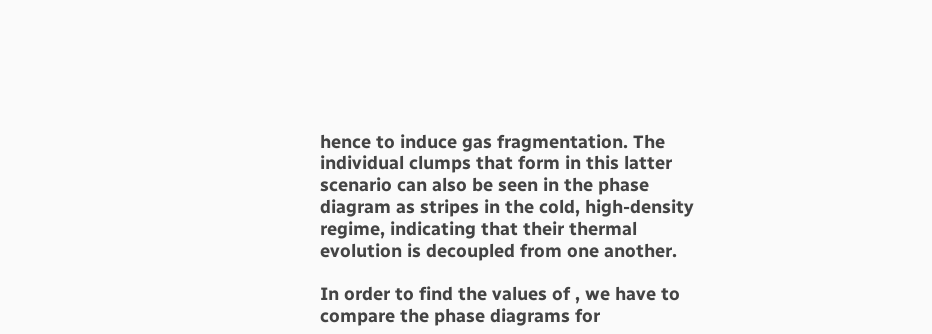hence to induce gas fragmentation. The individual clumps that form in this latter scenario can also be seen in the phase diagram as stripes in the cold, high-density regime, indicating that their thermal evolution is decoupled from one another.

In order to find the values of , we have to compare the phase diagrams for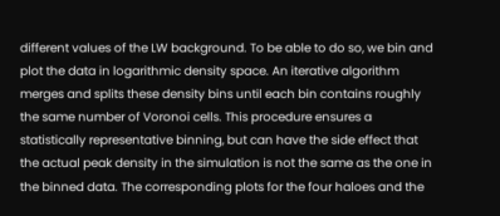different values of the LW background. To be able to do so, we bin and plot the data in logarithmic density space. An iterative algorithm merges and splits these density bins until each bin contains roughly the same number of Voronoi cells. This procedure ensures a statistically representative binning, but can have the side effect that the actual peak density in the simulation is not the same as the one in the binned data. The corresponding plots for the four haloes and the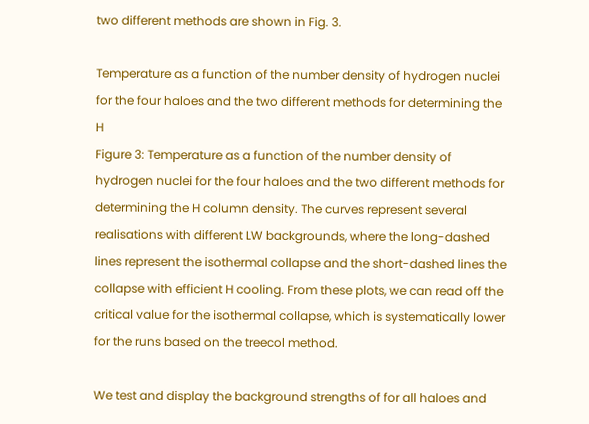two different methods are shown in Fig. 3.

Temperature as a function of the number density of hydrogen nuclei for the four haloes and the two different methods for determining the H
Figure 3: Temperature as a function of the number density of hydrogen nuclei for the four haloes and the two different methods for determining the H column density. The curves represent several realisations with different LW backgrounds, where the long-dashed lines represent the isothermal collapse and the short-dashed lines the collapse with efficient H cooling. From these plots, we can read off the critical value for the isothermal collapse, which is systematically lower for the runs based on the treecol method.

We test and display the background strengths of for all haloes and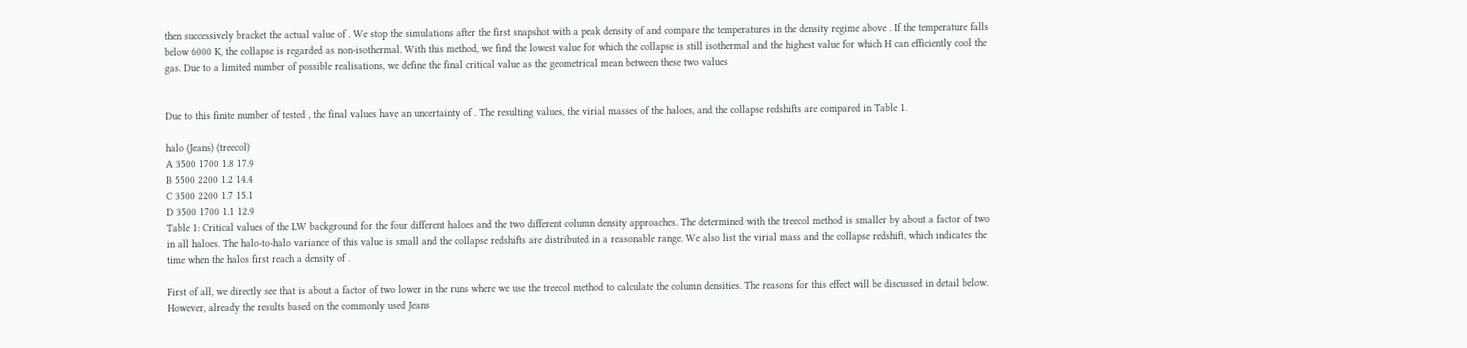then successively bracket the actual value of . We stop the simulations after the first snapshot with a peak density of and compare the temperatures in the density regime above . If the temperature falls below 6000 K, the collapse is regarded as non-isothermal. With this method, we find the lowest value for which the collapse is still isothermal and the highest value for which H can efficiently cool the gas. Due to a limited number of possible realisations, we define the final critical value as the geometrical mean between these two values


Due to this finite number of tested , the final values have an uncertainty of . The resulting values, the virial masses of the haloes, and the collapse redshifts are compared in Table 1.

halo (Jeans) (treecol)
A 3500 1700 1.8 17.9
B 5500 2200 1.2 14.4
C 3500 2200 1.7 15.1
D 3500 1700 1.1 12.9
Table 1: Critical values of the LW background for the four different haloes and the two different column density approaches. The determined with the treecol method is smaller by about a factor of two in all haloes. The halo-to-halo variance of this value is small and the collapse redshifts are distributed in a reasonable range. We also list the virial mass and the collapse redshift, which indicates the time when the halos first reach a density of .

First of all, we directly see that is about a factor of two lower in the runs where we use the treecol method to calculate the column densities. The reasons for this effect will be discussed in detail below. However, already the results based on the commonly used Jeans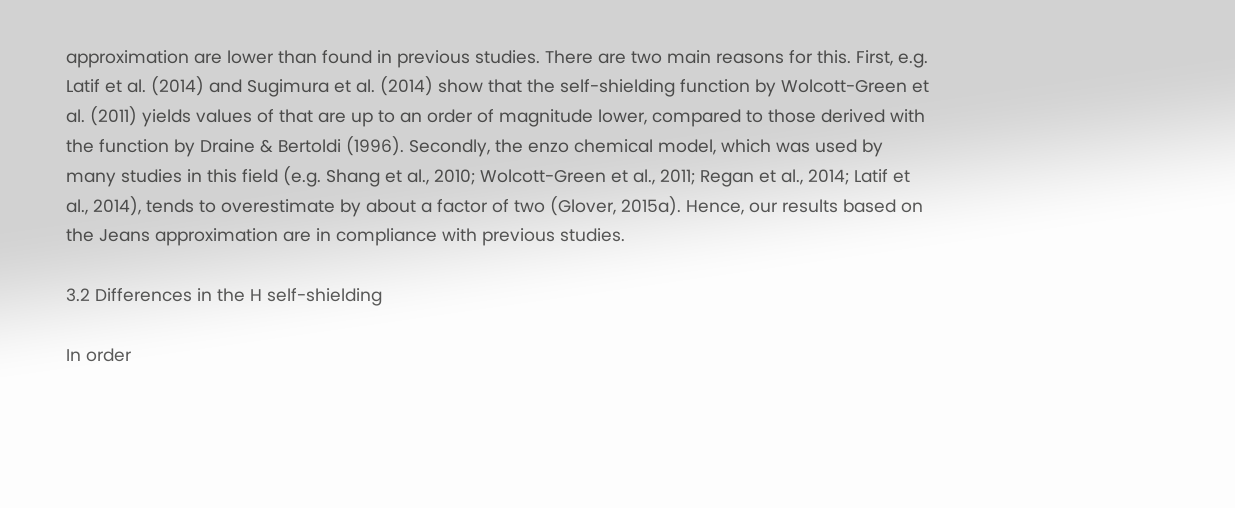approximation are lower than found in previous studies. There are two main reasons for this. First, e.g. Latif et al. (2014) and Sugimura et al. (2014) show that the self-shielding function by Wolcott-Green et al. (2011) yields values of that are up to an order of magnitude lower, compared to those derived with the function by Draine & Bertoldi (1996). Secondly, the enzo chemical model, which was used by many studies in this field (e.g. Shang et al., 2010; Wolcott-Green et al., 2011; Regan et al., 2014; Latif et al., 2014), tends to overestimate by about a factor of two (Glover, 2015a). Hence, our results based on the Jeans approximation are in compliance with previous studies.

3.2 Differences in the H self-shielding

In order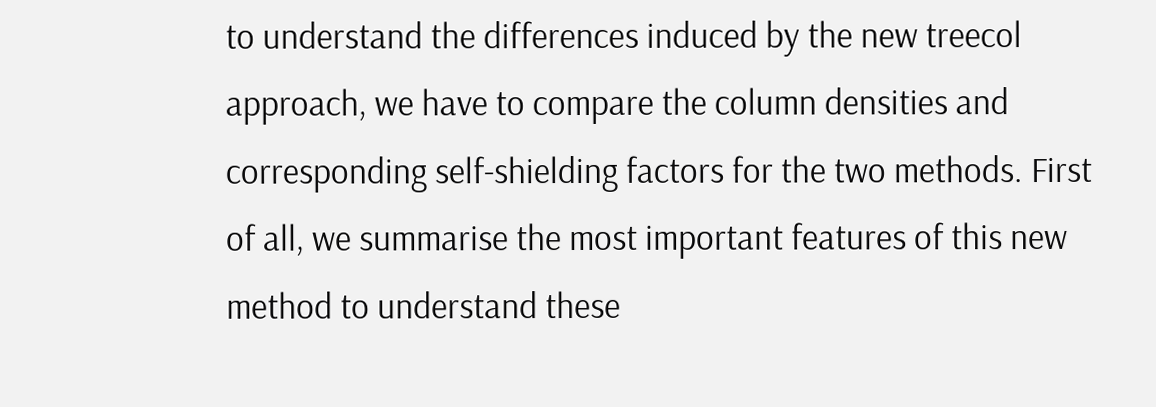to understand the differences induced by the new treecol approach, we have to compare the column densities and corresponding self-shielding factors for the two methods. First of all, we summarise the most important features of this new method to understand these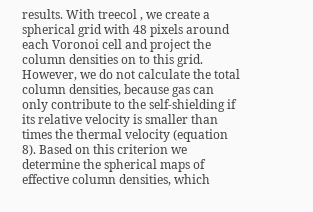results. With treecol , we create a spherical grid with 48 pixels around each Voronoi cell and project the column densities on to this grid. However, we do not calculate the total column densities, because gas can only contribute to the self-shielding if its relative velocity is smaller than times the thermal velocity (equation 8). Based on this criterion we determine the spherical maps of effective column densities, which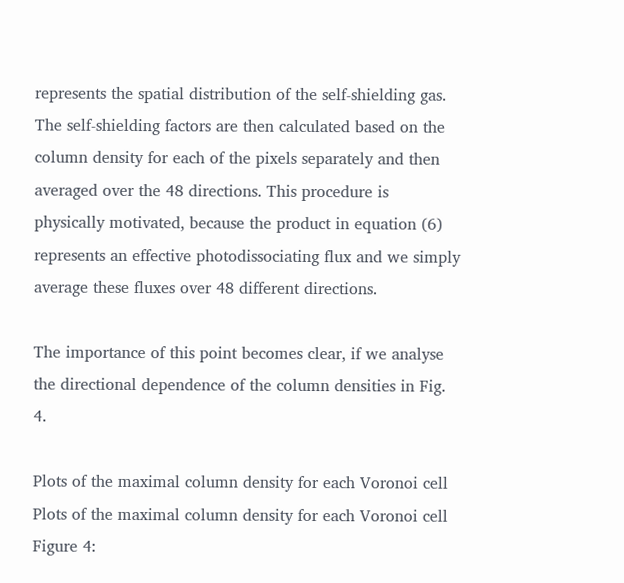represents the spatial distribution of the self-shielding gas. The self-shielding factors are then calculated based on the column density for each of the pixels separately and then averaged over the 48 directions. This procedure is physically motivated, because the product in equation (6) represents an effective photodissociating flux and we simply average these fluxes over 48 different directions.

The importance of this point becomes clear, if we analyse the directional dependence of the column densities in Fig. 4.

Plots of the maximal column density for each Voronoi cell Plots of the maximal column density for each Voronoi cell
Figure 4: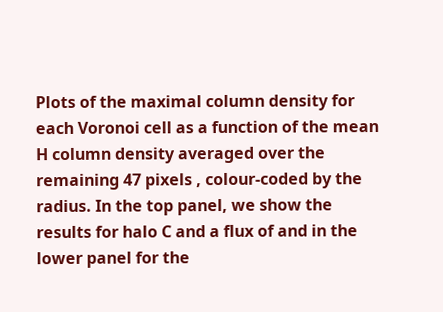Plots of the maximal column density for each Voronoi cell as a function of the mean H column density averaged over the remaining 47 pixels , colour-coded by the radius. In the top panel, we show the results for halo C and a flux of and in the lower panel for the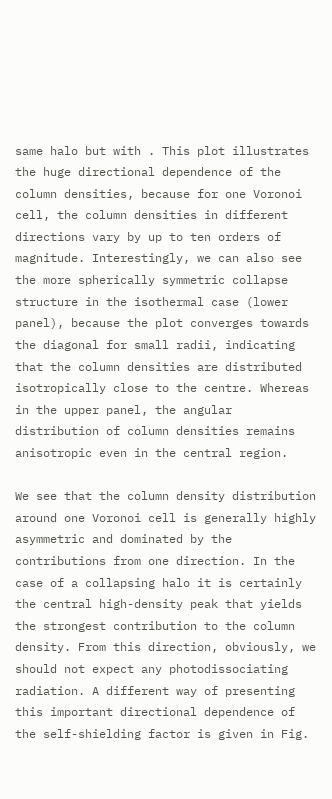same halo but with . This plot illustrates the huge directional dependence of the column densities, because for one Voronoi cell, the column densities in different directions vary by up to ten orders of magnitude. Interestingly, we can also see the more spherically symmetric collapse structure in the isothermal case (lower panel), because the plot converges towards the diagonal for small radii, indicating that the column densities are distributed isotropically close to the centre. Whereas in the upper panel, the angular distribution of column densities remains anisotropic even in the central region.

We see that the column density distribution around one Voronoi cell is generally highly asymmetric and dominated by the contributions from one direction. In the case of a collapsing halo it is certainly the central high-density peak that yields the strongest contribution to the column density. From this direction, obviously, we should not expect any photodissociating radiation. A different way of presenting this important directional dependence of the self-shielding factor is given in Fig.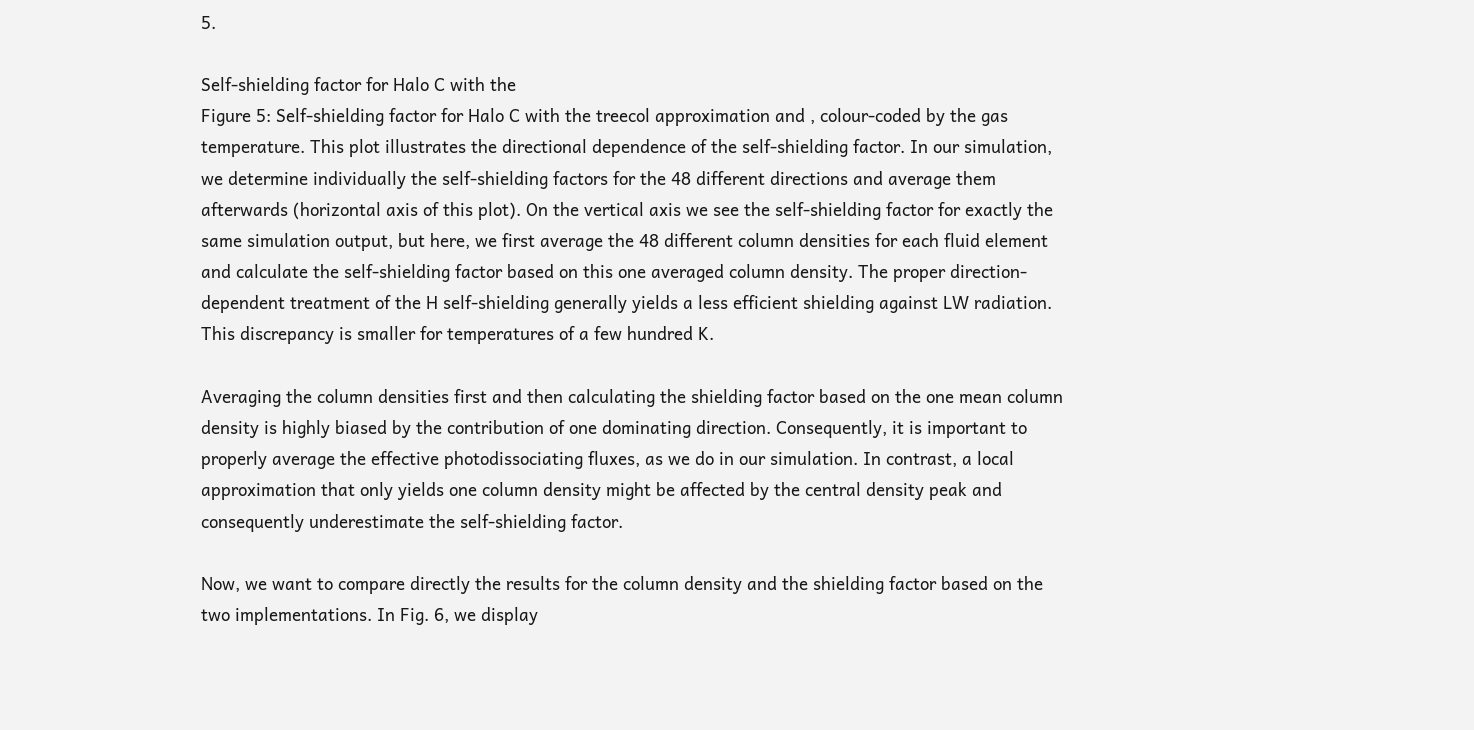5.

Self-shielding factor for Halo C with the
Figure 5: Self-shielding factor for Halo C with the treecol approximation and , colour-coded by the gas temperature. This plot illustrates the directional dependence of the self-shielding factor. In our simulation, we determine individually the self-shielding factors for the 48 different directions and average them afterwards (horizontal axis of this plot). On the vertical axis we see the self-shielding factor for exactly the same simulation output, but here, we first average the 48 different column densities for each fluid element and calculate the self-shielding factor based on this one averaged column density. The proper direction-dependent treatment of the H self-shielding generally yields a less efficient shielding against LW radiation. This discrepancy is smaller for temperatures of a few hundred K.

Averaging the column densities first and then calculating the shielding factor based on the one mean column density is highly biased by the contribution of one dominating direction. Consequently, it is important to properly average the effective photodissociating fluxes, as we do in our simulation. In contrast, a local approximation that only yields one column density might be affected by the central density peak and consequently underestimate the self-shielding factor.

Now, we want to compare directly the results for the column density and the shielding factor based on the two implementations. In Fig. 6, we display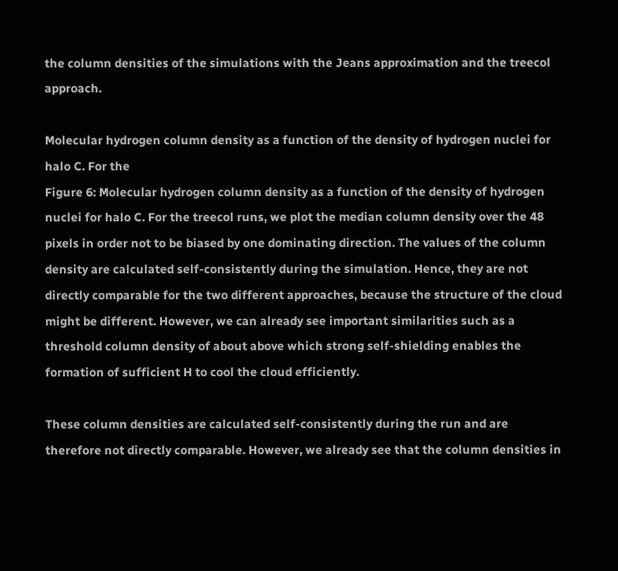the column densities of the simulations with the Jeans approximation and the treecol approach.

Molecular hydrogen column density as a function of the density of hydrogen nuclei for halo C. For the
Figure 6: Molecular hydrogen column density as a function of the density of hydrogen nuclei for halo C. For the treecol runs, we plot the median column density over the 48 pixels in order not to be biased by one dominating direction. The values of the column density are calculated self-consistently during the simulation. Hence, they are not directly comparable for the two different approaches, because the structure of the cloud might be different. However, we can already see important similarities such as a threshold column density of about above which strong self-shielding enables the formation of sufficient H to cool the cloud efficiently.

These column densities are calculated self-consistently during the run and are therefore not directly comparable. However, we already see that the column densities in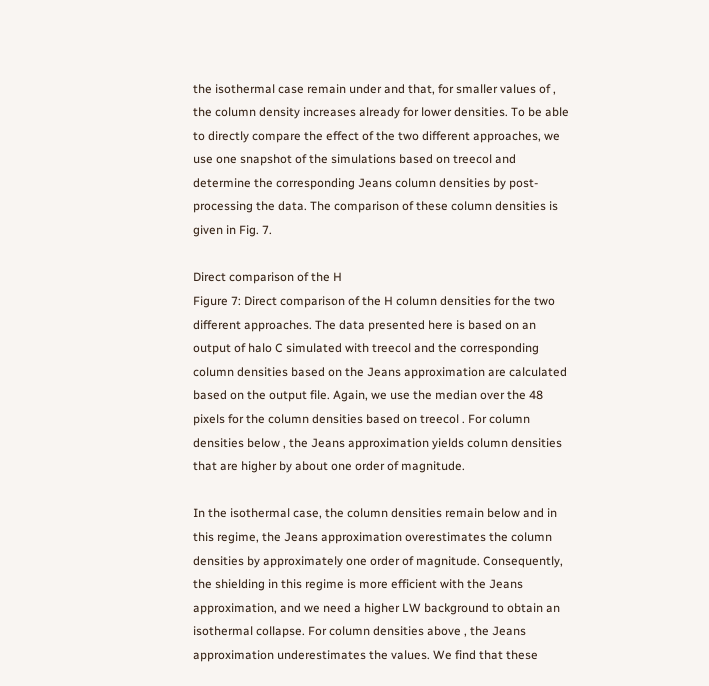the isothermal case remain under and that, for smaller values of , the column density increases already for lower densities. To be able to directly compare the effect of the two different approaches, we use one snapshot of the simulations based on treecol and determine the corresponding Jeans column densities by post-processing the data. The comparison of these column densities is given in Fig. 7.

Direct comparison of the H
Figure 7: Direct comparison of the H column densities for the two different approaches. The data presented here is based on an output of halo C simulated with treecol and the corresponding column densities based on the Jeans approximation are calculated based on the output file. Again, we use the median over the 48 pixels for the column densities based on treecol . For column densities below , the Jeans approximation yields column densities that are higher by about one order of magnitude.

In the isothermal case, the column densities remain below and in this regime, the Jeans approximation overestimates the column densities by approximately one order of magnitude. Consequently, the shielding in this regime is more efficient with the Jeans approximation, and we need a higher LW background to obtain an isothermal collapse. For column densities above , the Jeans approximation underestimates the values. We find that these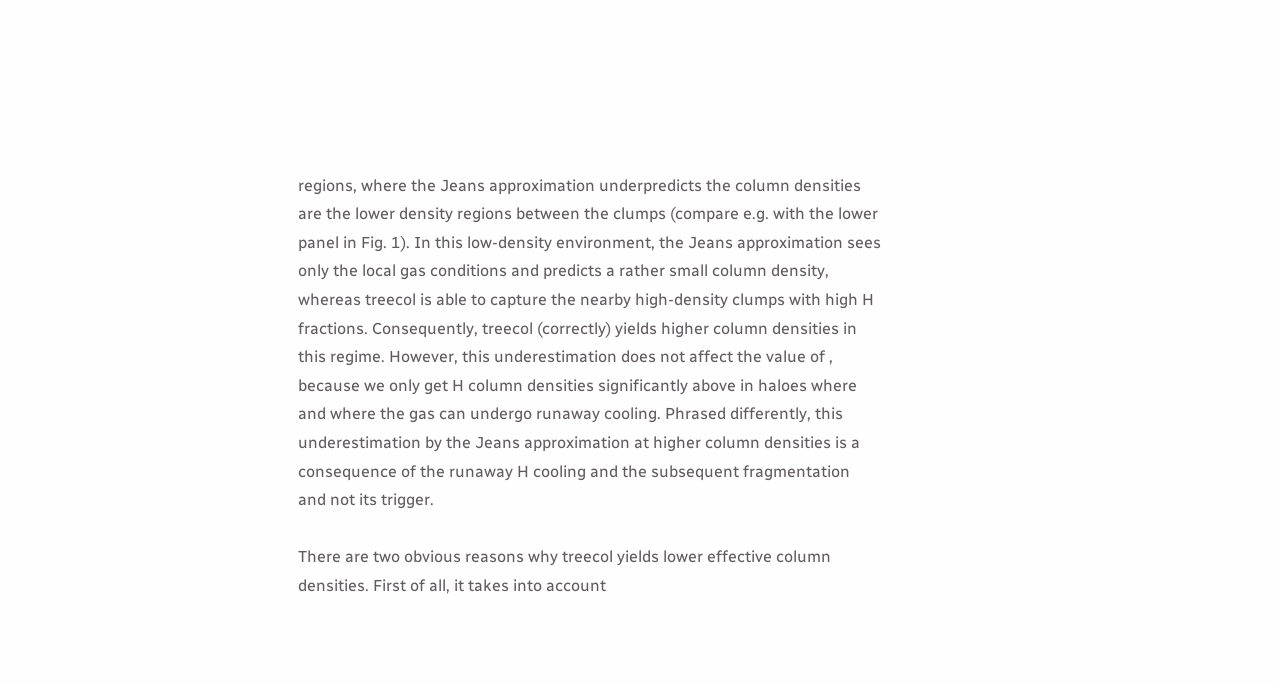regions, where the Jeans approximation underpredicts the column densities are the lower density regions between the clumps (compare e.g. with the lower panel in Fig. 1). In this low-density environment, the Jeans approximation sees only the local gas conditions and predicts a rather small column density, whereas treecol is able to capture the nearby high-density clumps with high H fractions. Consequently, treecol (correctly) yields higher column densities in this regime. However, this underestimation does not affect the value of , because we only get H column densities significantly above in haloes where and where the gas can undergo runaway cooling. Phrased differently, this underestimation by the Jeans approximation at higher column densities is a consequence of the runaway H cooling and the subsequent fragmentation and not its trigger.

There are two obvious reasons why treecol yields lower effective column densities. First of all, it takes into account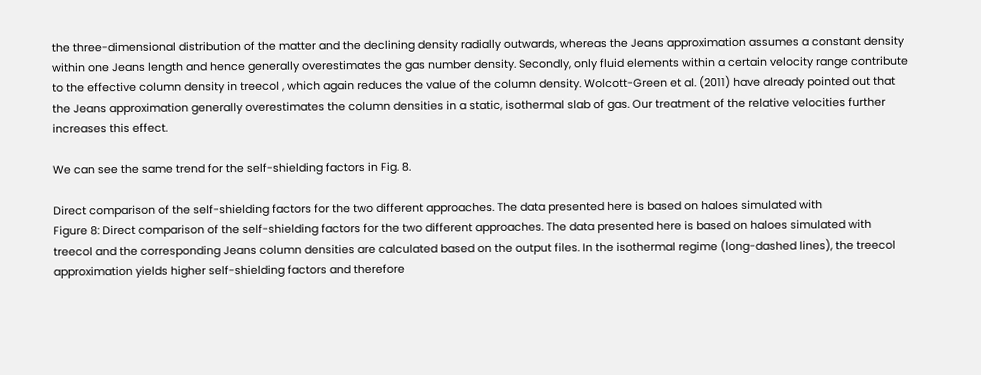the three-dimensional distribution of the matter and the declining density radially outwards, whereas the Jeans approximation assumes a constant density within one Jeans length and hence generally overestimates the gas number density. Secondly, only fluid elements within a certain velocity range contribute to the effective column density in treecol , which again reduces the value of the column density. Wolcott-Green et al. (2011) have already pointed out that the Jeans approximation generally overestimates the column densities in a static, isothermal slab of gas. Our treatment of the relative velocities further increases this effect.

We can see the same trend for the self-shielding factors in Fig. 8.

Direct comparison of the self-shielding factors for the two different approaches. The data presented here is based on haloes simulated with
Figure 8: Direct comparison of the self-shielding factors for the two different approaches. The data presented here is based on haloes simulated with treecol and the corresponding Jeans column densities are calculated based on the output files. In the isothermal regime (long-dashed lines), the treecol approximation yields higher self-shielding factors and therefore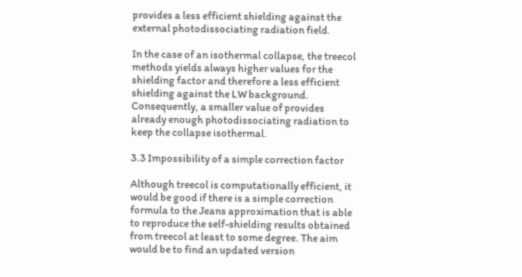provides a less efficient shielding against the external photodissociating radiation field.

In the case of an isothermal collapse, the treecol methods yields always higher values for the shielding factor and therefore a less efficient shielding against the LW background. Consequently, a smaller value of provides already enough photodissociating radiation to keep the collapse isothermal.

3.3 Impossibility of a simple correction factor

Although treecol is computationally efficient, it would be good if there is a simple correction formula to the Jeans approximation that is able to reproduce the self-shielding results obtained from treecol at least to some degree. The aim would be to find an updated version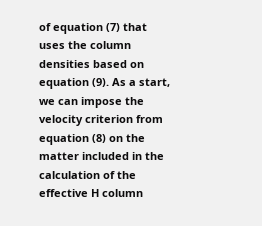of equation (7) that uses the column densities based on equation (9). As a start, we can impose the velocity criterion from equation (8) on the matter included in the calculation of the effective H column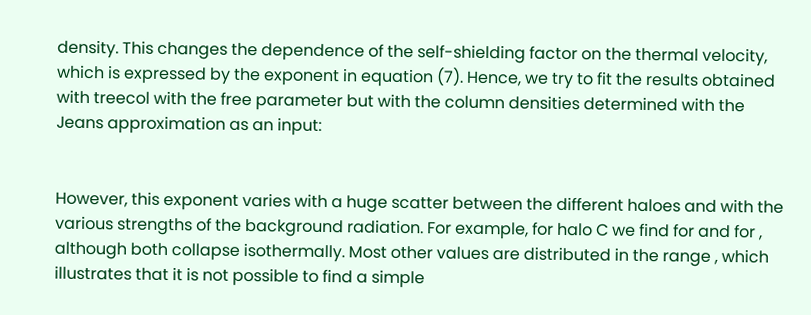density. This changes the dependence of the self-shielding factor on the thermal velocity, which is expressed by the exponent in equation (7). Hence, we try to fit the results obtained with treecol with the free parameter but with the column densities determined with the Jeans approximation as an input:


However, this exponent varies with a huge scatter between the different haloes and with the various strengths of the background radiation. For example, for halo C we find for and for , although both collapse isothermally. Most other values are distributed in the range , which illustrates that it is not possible to find a simple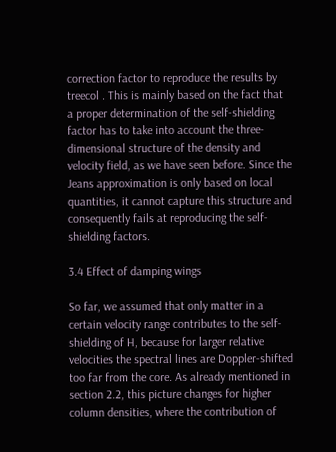correction factor to reproduce the results by treecol . This is mainly based on the fact that a proper determination of the self-shielding factor has to take into account the three-dimensional structure of the density and velocity field, as we have seen before. Since the Jeans approximation is only based on local quantities, it cannot capture this structure and consequently fails at reproducing the self-shielding factors.

3.4 Effect of damping wings

So far, we assumed that only matter in a certain velocity range contributes to the self-shielding of H, because for larger relative velocities the spectral lines are Doppler-shifted too far from the core. As already mentioned in section 2.2, this picture changes for higher column densities, where the contribution of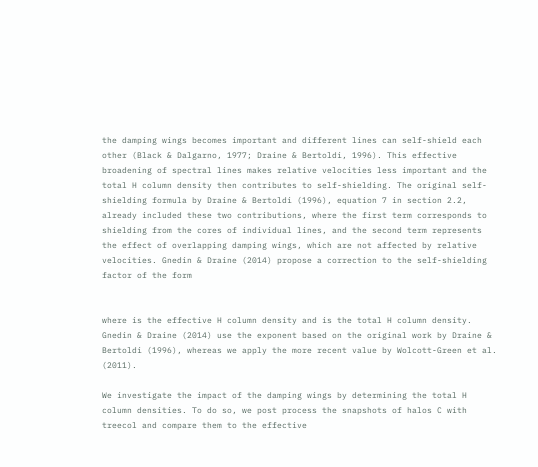the damping wings becomes important and different lines can self-shield each other (Black & Dalgarno, 1977; Draine & Bertoldi, 1996). This effective broadening of spectral lines makes relative velocities less important and the total H column density then contributes to self-shielding. The original self-shielding formula by Draine & Bertoldi (1996), equation 7 in section 2.2, already included these two contributions, where the first term corresponds to shielding from the cores of individual lines, and the second term represents the effect of overlapping damping wings, which are not affected by relative velocities. Gnedin & Draine (2014) propose a correction to the self-shielding factor of the form


where is the effective H column density and is the total H column density. Gnedin & Draine (2014) use the exponent based on the original work by Draine & Bertoldi (1996), whereas we apply the more recent value by Wolcott-Green et al. (2011).

We investigate the impact of the damping wings by determining the total H column densities. To do so, we post process the snapshots of halos C with treecol and compare them to the effective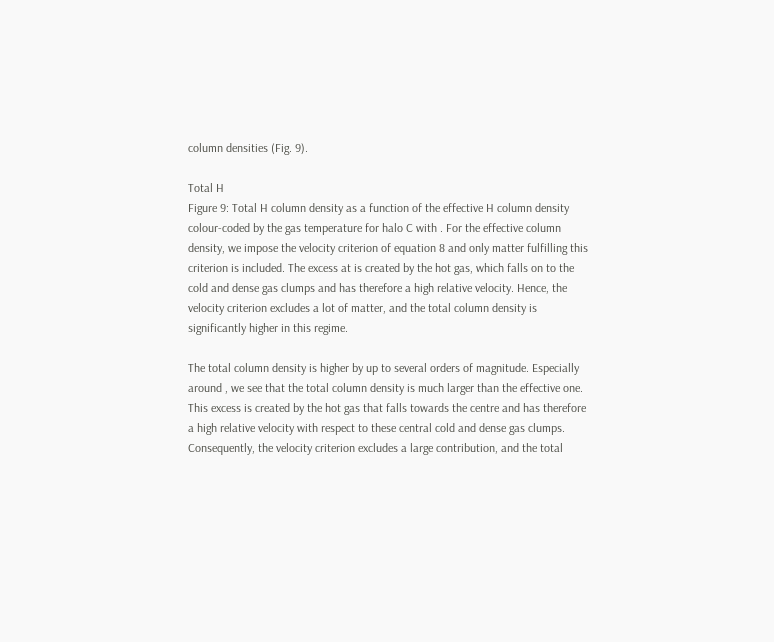column densities (Fig. 9).

Total H
Figure 9: Total H column density as a function of the effective H column density colour-coded by the gas temperature for halo C with . For the effective column density, we impose the velocity criterion of equation 8 and only matter fulfilling this criterion is included. The excess at is created by the hot gas, which falls on to the cold and dense gas clumps and has therefore a high relative velocity. Hence, the velocity criterion excludes a lot of matter, and the total column density is significantly higher in this regime.

The total column density is higher by up to several orders of magnitude. Especially around , we see that the total column density is much larger than the effective one. This excess is created by the hot gas that falls towards the centre and has therefore a high relative velocity with respect to these central cold and dense gas clumps. Consequently, the velocity criterion excludes a large contribution, and the total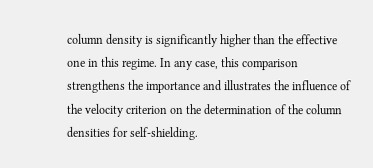column density is significantly higher than the effective one in this regime. In any case, this comparison strengthens the importance and illustrates the influence of the velocity criterion on the determination of the column densities for self-shielding.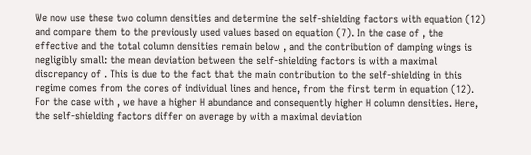We now use these two column densities and determine the self-shielding factors with equation (12) and compare them to the previously used values based on equation (7). In the case of , the effective and the total column densities remain below , and the contribution of damping wings is negligibly small: the mean deviation between the self-shielding factors is with a maximal discrepancy of . This is due to the fact that the main contribution to the self-shielding in this regime comes from the cores of individual lines and hence, from the first term in equation (12). For the case with , we have a higher H abundance and consequently higher H column densities. Here, the self-shielding factors differ on average by with a maximal deviation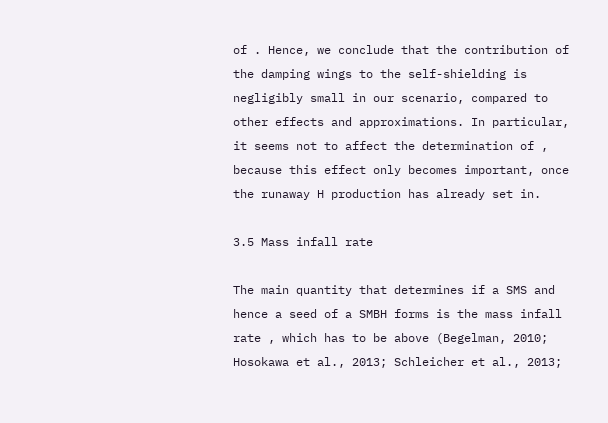of . Hence, we conclude that the contribution of the damping wings to the self-shielding is negligibly small in our scenario, compared to other effects and approximations. In particular, it seems not to affect the determination of , because this effect only becomes important, once the runaway H production has already set in.

3.5 Mass infall rate

The main quantity that determines if a SMS and hence a seed of a SMBH forms is the mass infall rate , which has to be above (Begelman, 2010; Hosokawa et al., 2013; Schleicher et al., 2013;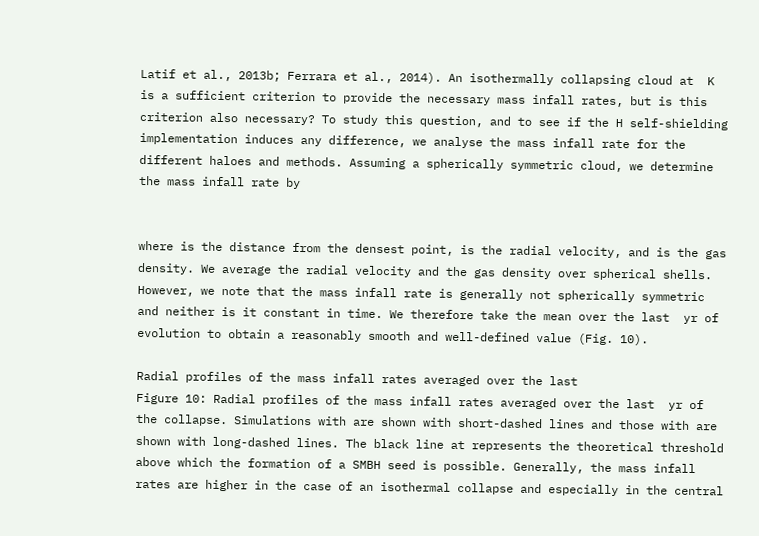Latif et al., 2013b; Ferrara et al., 2014). An isothermally collapsing cloud at  K is a sufficient criterion to provide the necessary mass infall rates, but is this criterion also necessary? To study this question, and to see if the H self-shielding implementation induces any difference, we analyse the mass infall rate for the different haloes and methods. Assuming a spherically symmetric cloud, we determine the mass infall rate by


where is the distance from the densest point, is the radial velocity, and is the gas density. We average the radial velocity and the gas density over spherical shells. However, we note that the mass infall rate is generally not spherically symmetric and neither is it constant in time. We therefore take the mean over the last  yr of evolution to obtain a reasonably smooth and well-defined value (Fig. 10).

Radial profiles of the mass infall rates averaged over the last
Figure 10: Radial profiles of the mass infall rates averaged over the last  yr of the collapse. Simulations with are shown with short-dashed lines and those with are shown with long-dashed lines. The black line at represents the theoretical threshold above which the formation of a SMBH seed is possible. Generally, the mass infall rates are higher in the case of an isothermal collapse and especially in the central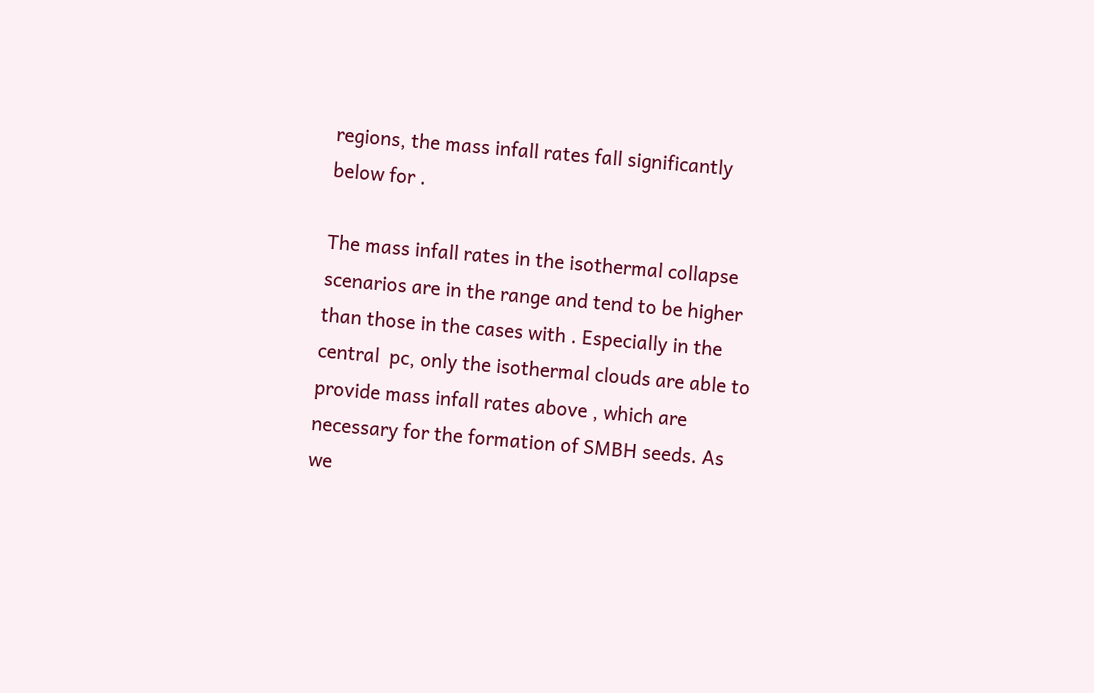regions, the mass infall rates fall significantly below for .

The mass infall rates in the isothermal collapse scenarios are in the range and tend to be higher than those in the cases with . Especially in the central  pc, only the isothermal clouds are able to provide mass infall rates above , which are necessary for the formation of SMBH seeds. As we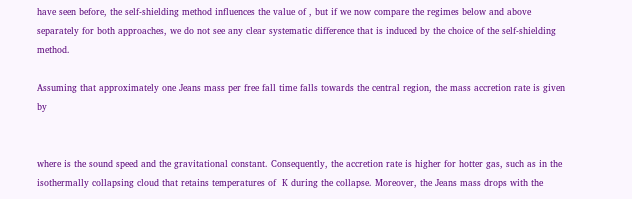have seen before, the self-shielding method influences the value of , but if we now compare the regimes below and above separately for both approaches, we do not see any clear systematic difference that is induced by the choice of the self-shielding method.

Assuming that approximately one Jeans mass per free fall time falls towards the central region, the mass accretion rate is given by


where is the sound speed and the gravitational constant. Consequently, the accretion rate is higher for hotter gas, such as in the isothermally collapsing cloud that retains temperatures of  K during the collapse. Moreover, the Jeans mass drops with the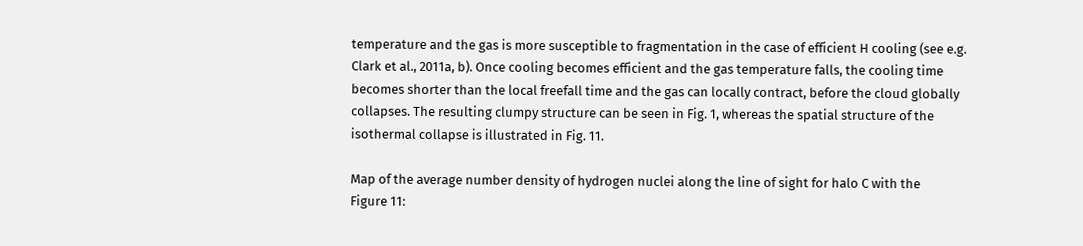temperature and the gas is more susceptible to fragmentation in the case of efficient H cooling (see e.g. Clark et al., 2011a, b). Once cooling becomes efficient and the gas temperature falls, the cooling time becomes shorter than the local freefall time and the gas can locally contract, before the cloud globally collapses. The resulting clumpy structure can be seen in Fig. 1, whereas the spatial structure of the isothermal collapse is illustrated in Fig. 11.

Map of the average number density of hydrogen nuclei along the line of sight for halo C with the
Figure 11: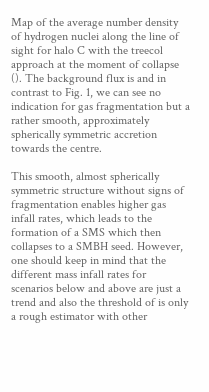Map of the average number density of hydrogen nuclei along the line of sight for halo C with the treecol approach at the moment of collapse (). The background flux is and in contrast to Fig. 1, we can see no indication for gas fragmentation but a rather smooth, approximately spherically symmetric accretion towards the centre.

This smooth, almost spherically symmetric structure without signs of fragmentation enables higher gas infall rates, which leads to the formation of a SMS which then collapses to a SMBH seed. However, one should keep in mind that the different mass infall rates for scenarios below and above are just a trend and also the threshold of is only a rough estimator with other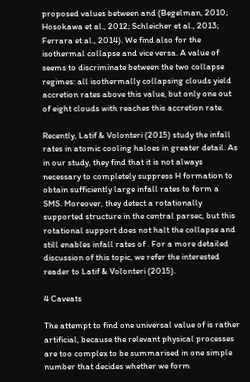proposed values between and (Begelman, 2010; Hosokawa et al., 2012; Schleicher et al., 2013; Ferrara et al., 2014). We find also for the isothermal collapse and vice versa. A value of seems to discriminate between the two collapse regimes: all isothermally collapsing clouds yield accretion rates above this value, but only one out of eight clouds with reaches this accretion rate.

Recently, Latif & Volonteri (2015) study the infall rates in atomic cooling haloes in greater detail. As in our study, they find that it is not always necessary to completely suppress H formation to obtain sufficiently large infall rates to form a SMS. Moreover, they detect a rotationally supported structure in the central parsec, but this rotational support does not halt the collapse and still enables infall rates of . For a more detailed discussion of this topic, we refer the interested reader to Latif & Volonteri (2015).

4 Caveats

The attempt to find one universal value of is rather artificial, because the relevant physical processes are too complex to be summarised in one simple number that decides whether we form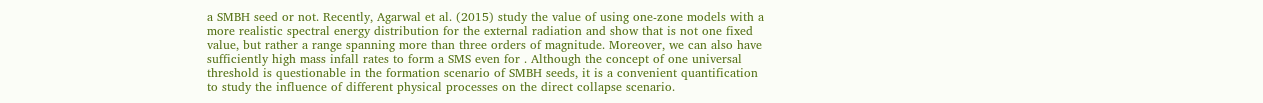a SMBH seed or not. Recently, Agarwal et al. (2015) study the value of using one-zone models with a more realistic spectral energy distribution for the external radiation and show that is not one fixed value, but rather a range spanning more than three orders of magnitude. Moreover, we can also have sufficiently high mass infall rates to form a SMS even for . Although the concept of one universal threshold is questionable in the formation scenario of SMBH seeds, it is a convenient quantification to study the influence of different physical processes on the direct collapse scenario.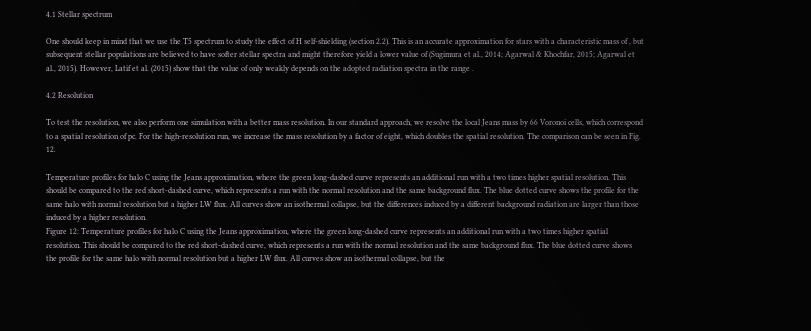4.1 Stellar spectrum

One should keep in mind that we use the T5 spectrum to study the effect of H self-shielding (section 2.2). This is an accurate approximation for stars with a characteristic mass of , but subsequent stellar populations are believed to have softer stellar spectra and might therefore yield a lower value of (Sugimura et al., 2014; Agarwal & Khochfar, 2015; Agarwal et al., 2015). However, Latif et al. (2015) show that the value of only weakly depends on the adopted radiation spectra in the range .

4.2 Resolution

To test the resolution, we also perform one simulation with a better mass resolution. In our standard approach, we resolve the local Jeans mass by 66 Voronoi cells, which correspond to a spatial resolution of pc. For the high-resolution run, we increase the mass resolution by a factor of eight, which doubles the spatial resolution. The comparison can be seen in Fig. 12.

Temperature profiles for halo C using the Jeans approximation, where the green long-dashed curve represents an additional run with a two times higher spatial resolution. This should be compared to the red short-dashed curve, which represents a run with the normal resolution and the same background flux. The blue dotted curve shows the profile for the same halo with normal resolution but a higher LW flux. All curves show an isothermal collapse, but the differences induced by a different background radiation are larger than those induced by a higher resolution.
Figure 12: Temperature profiles for halo C using the Jeans approximation, where the green long-dashed curve represents an additional run with a two times higher spatial resolution. This should be compared to the red short-dashed curve, which represents a run with the normal resolution and the same background flux. The blue dotted curve shows the profile for the same halo with normal resolution but a higher LW flux. All curves show an isothermal collapse, but the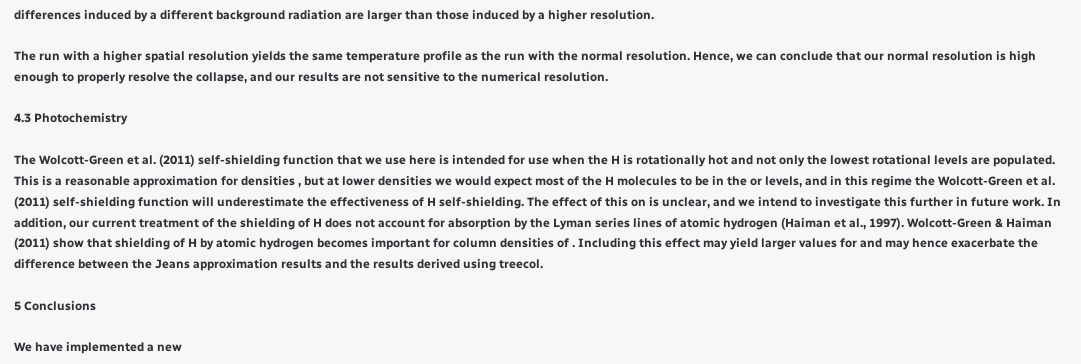differences induced by a different background radiation are larger than those induced by a higher resolution.

The run with a higher spatial resolution yields the same temperature profile as the run with the normal resolution. Hence, we can conclude that our normal resolution is high enough to properly resolve the collapse, and our results are not sensitive to the numerical resolution.

4.3 Photochemistry

The Wolcott-Green et al. (2011) self-shielding function that we use here is intended for use when the H is rotationally hot and not only the lowest rotational levels are populated. This is a reasonable approximation for densities , but at lower densities we would expect most of the H molecules to be in the or levels, and in this regime the Wolcott-Green et al. (2011) self-shielding function will underestimate the effectiveness of H self-shielding. The effect of this on is unclear, and we intend to investigate this further in future work. In addition, our current treatment of the shielding of H does not account for absorption by the Lyman series lines of atomic hydrogen (Haiman et al., 1997). Wolcott-Green & Haiman (2011) show that shielding of H by atomic hydrogen becomes important for column densities of . Including this effect may yield larger values for and may hence exacerbate the difference between the Jeans approximation results and the results derived using treecol.

5 Conclusions

We have implemented a new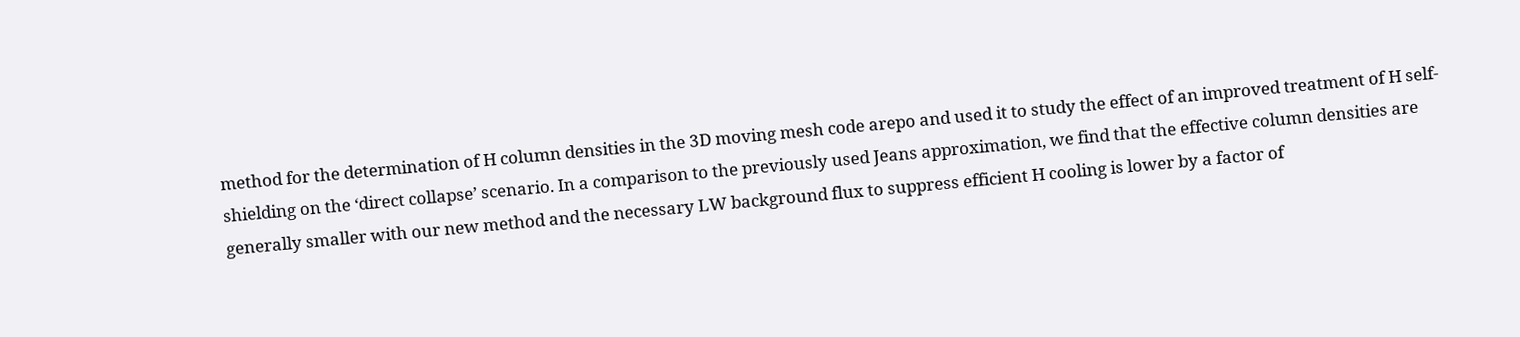method for the determination of H column densities in the 3D moving mesh code arepo and used it to study the effect of an improved treatment of H self-shielding on the ‘direct collapse’ scenario. In a comparison to the previously used Jeans approximation, we find that the effective column densities are generally smaller with our new method and the necessary LW background flux to suppress efficient H cooling is lower by a factor of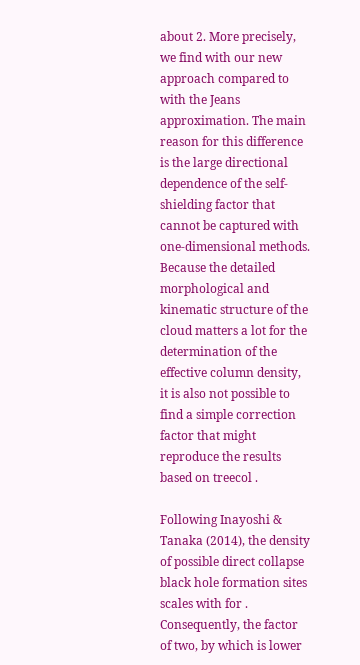about 2. More precisely, we find with our new approach compared to with the Jeans approximation. The main reason for this difference is the large directional dependence of the self-shielding factor that cannot be captured with one-dimensional methods. Because the detailed morphological and kinematic structure of the cloud matters a lot for the determination of the effective column density, it is also not possible to find a simple correction factor that might reproduce the results based on treecol .

Following Inayoshi & Tanaka (2014), the density of possible direct collapse black hole formation sites scales with for . Consequently, the factor of two, by which is lower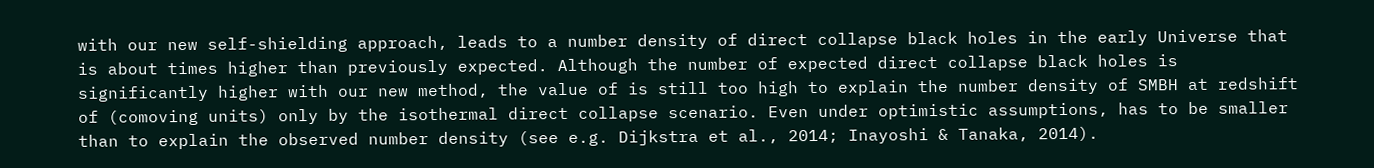with our new self-shielding approach, leads to a number density of direct collapse black holes in the early Universe that is about times higher than previously expected. Although the number of expected direct collapse black holes is significantly higher with our new method, the value of is still too high to explain the number density of SMBH at redshift of (comoving units) only by the isothermal direct collapse scenario. Even under optimistic assumptions, has to be smaller than to explain the observed number density (see e.g. Dijkstra et al., 2014; Inayoshi & Tanaka, 2014).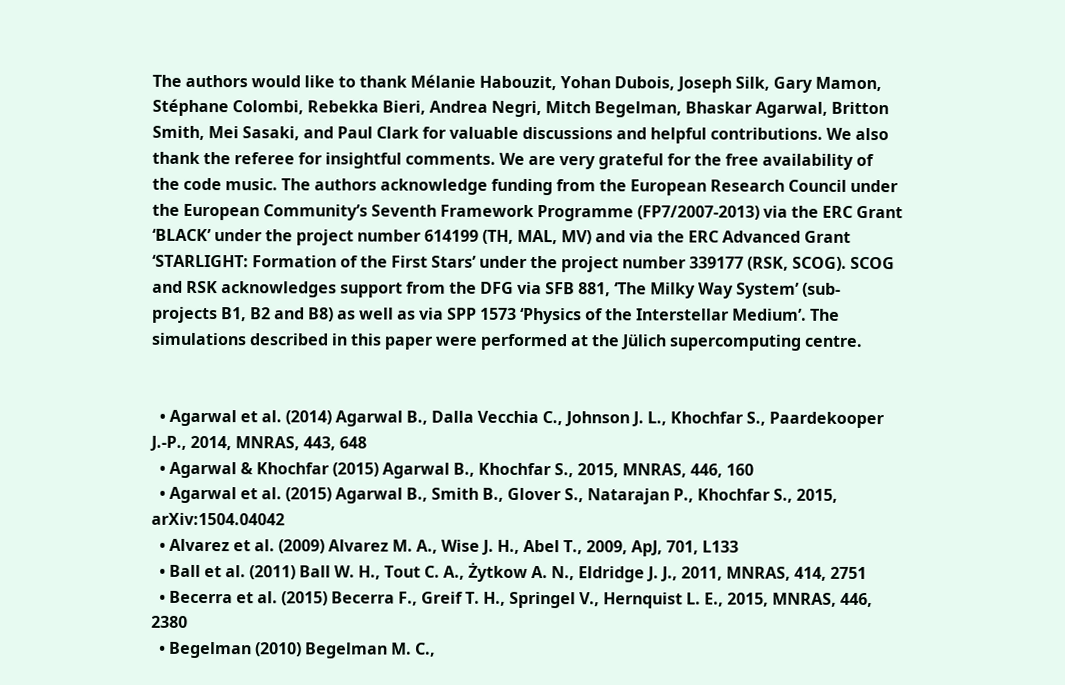The authors would like to thank Mélanie Habouzit, Yohan Dubois, Joseph Silk, Gary Mamon, Stéphane Colombi, Rebekka Bieri, Andrea Negri, Mitch Begelman, Bhaskar Agarwal, Britton Smith, Mei Sasaki, and Paul Clark for valuable discussions and helpful contributions. We also thank the referee for insightful comments. We are very grateful for the free availability of the code music. The authors acknowledge funding from the European Research Council under the European Community’s Seventh Framework Programme (FP7/2007-2013) via the ERC Grant ‘BLACK’ under the project number 614199 (TH, MAL, MV) and via the ERC Advanced Grant ‘STARLIGHT: Formation of the First Stars’ under the project number 339177 (RSK, SCOG). SCOG and RSK acknowledges support from the DFG via SFB 881, ‘The Milky Way System’ (sub-projects B1, B2 and B8) as well as via SPP 1573 ‘Physics of the Interstellar Medium’. The simulations described in this paper were performed at the Jülich supercomputing centre.


  • Agarwal et al. (2014) Agarwal B., Dalla Vecchia C., Johnson J. L., Khochfar S., Paardekooper J.-P., 2014, MNRAS, 443, 648
  • Agarwal & Khochfar (2015) Agarwal B., Khochfar S., 2015, MNRAS, 446, 160
  • Agarwal et al. (2015) Agarwal B., Smith B., Glover S., Natarajan P., Khochfar S., 2015, arXiv:1504.04042
  • Alvarez et al. (2009) Alvarez M. A., Wise J. H., Abel T., 2009, ApJ, 701, L133
  • Ball et al. (2011) Ball W. H., Tout C. A., Żytkow A. N., Eldridge J. J., 2011, MNRAS, 414, 2751
  • Becerra et al. (2015) Becerra F., Greif T. H., Springel V., Hernquist L. E., 2015, MNRAS, 446, 2380
  • Begelman (2010) Begelman M. C.,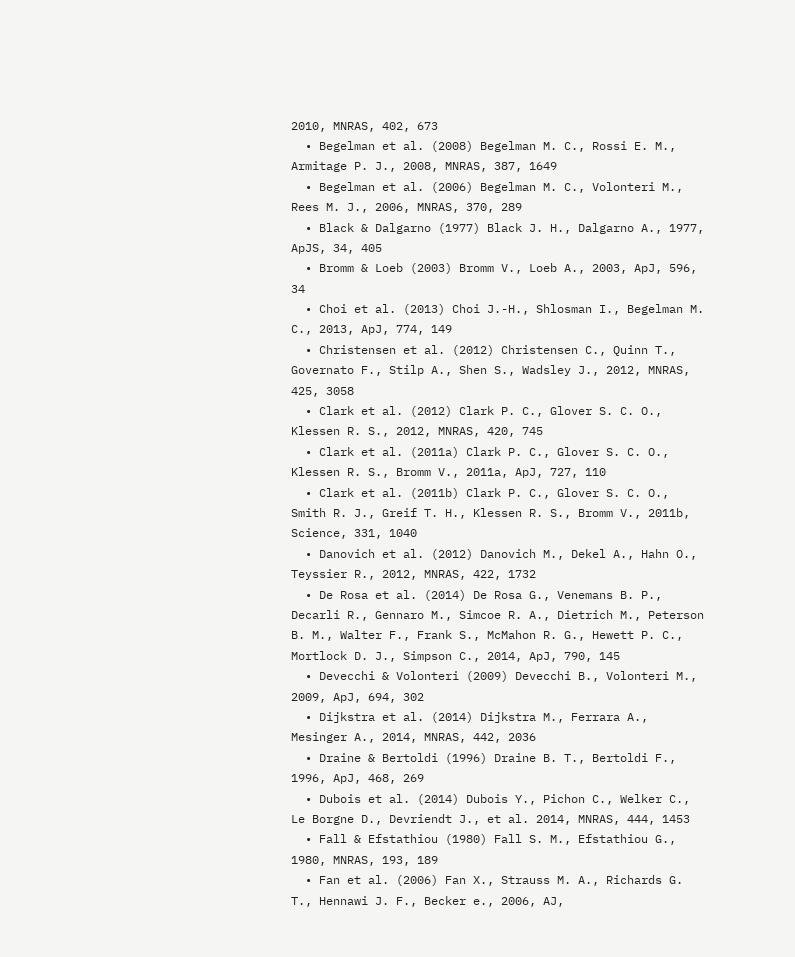2010, MNRAS, 402, 673
  • Begelman et al. (2008) Begelman M. C., Rossi E. M., Armitage P. J., 2008, MNRAS, 387, 1649
  • Begelman et al. (2006) Begelman M. C., Volonteri M., Rees M. J., 2006, MNRAS, 370, 289
  • Black & Dalgarno (1977) Black J. H., Dalgarno A., 1977, ApJS, 34, 405
  • Bromm & Loeb (2003) Bromm V., Loeb A., 2003, ApJ, 596, 34
  • Choi et al. (2013) Choi J.-H., Shlosman I., Begelman M. C., 2013, ApJ, 774, 149
  • Christensen et al. (2012) Christensen C., Quinn T., Governato F., Stilp A., Shen S., Wadsley J., 2012, MNRAS, 425, 3058
  • Clark et al. (2012) Clark P. C., Glover S. C. O., Klessen R. S., 2012, MNRAS, 420, 745
  • Clark et al. (2011a) Clark P. C., Glover S. C. O., Klessen R. S., Bromm V., 2011a, ApJ, 727, 110
  • Clark et al. (2011b) Clark P. C., Glover S. C. O., Smith R. J., Greif T. H., Klessen R. S., Bromm V., 2011b, Science, 331, 1040
  • Danovich et al. (2012) Danovich M., Dekel A., Hahn O., Teyssier R., 2012, MNRAS, 422, 1732
  • De Rosa et al. (2014) De Rosa G., Venemans B. P., Decarli R., Gennaro M., Simcoe R. A., Dietrich M., Peterson B. M., Walter F., Frank S., McMahon R. G., Hewett P. C., Mortlock D. J., Simpson C., 2014, ApJ, 790, 145
  • Devecchi & Volonteri (2009) Devecchi B., Volonteri M., 2009, ApJ, 694, 302
  • Dijkstra et al. (2014) Dijkstra M., Ferrara A., Mesinger A., 2014, MNRAS, 442, 2036
  • Draine & Bertoldi (1996) Draine B. T., Bertoldi F., 1996, ApJ, 468, 269
  • Dubois et al. (2014) Dubois Y., Pichon C., Welker C., Le Borgne D., Devriendt J., et al. 2014, MNRAS, 444, 1453
  • Fall & Efstathiou (1980) Fall S. M., Efstathiou G., 1980, MNRAS, 193, 189
  • Fan et al. (2006) Fan X., Strauss M. A., Richards G. T., Hennawi J. F., Becker e., 2006, AJ,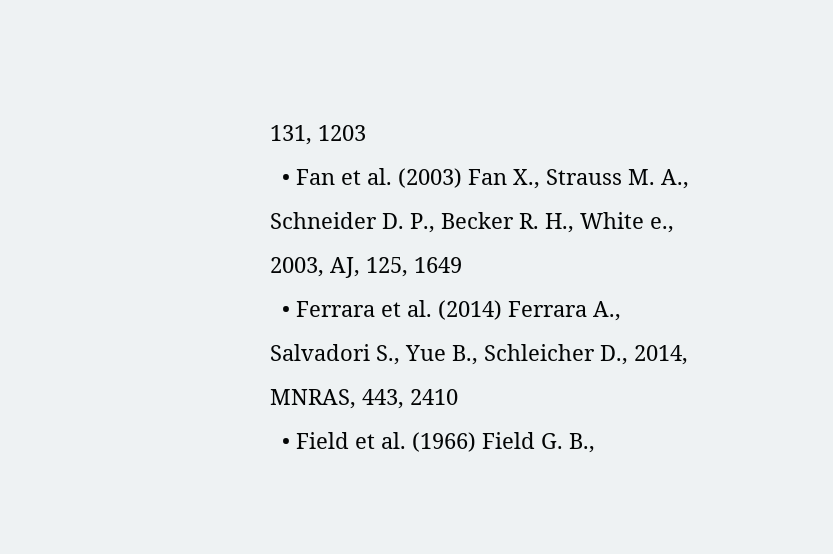131, 1203
  • Fan et al. (2003) Fan X., Strauss M. A., Schneider D. P., Becker R. H., White e., 2003, AJ, 125, 1649
  • Ferrara et al. (2014) Ferrara A., Salvadori S., Yue B., Schleicher D., 2014, MNRAS, 443, 2410
  • Field et al. (1966) Field G. B.,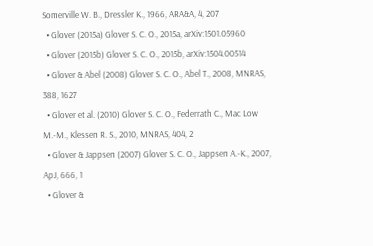Somerville W. B., Dressler K., 1966, ARA&A, 4, 207
  • Glover (2015a) Glover S. C. O., 2015a, arXiv:1501.05960
  • Glover (2015b) Glover S. C. O., 2015b, arXiv:1504.00514
  • Glover & Abel (2008) Glover S. C. O., Abel T., 2008, MNRAS, 388, 1627
  • Glover et al. (2010) Glover S. C. O., Federrath C., Mac Low M.-M., Klessen R. S., 2010, MNRAS, 404, 2
  • Glover & Jappsen (2007) Glover S. C. O., Jappsen A.-K., 2007, ApJ, 666, 1
  • Glover &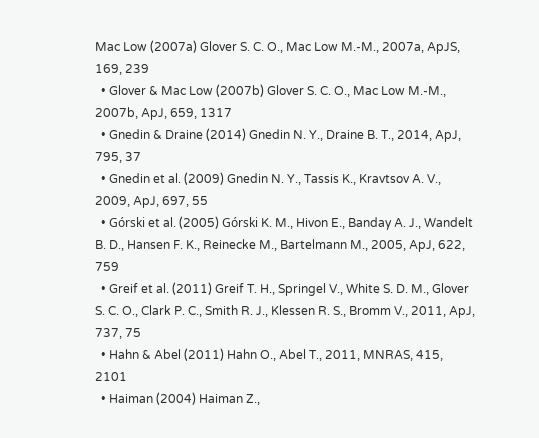Mac Low (2007a) Glover S. C. O., Mac Low M.-M., 2007a, ApJS, 169, 239
  • Glover & Mac Low (2007b) Glover S. C. O., Mac Low M.-M., 2007b, ApJ, 659, 1317
  • Gnedin & Draine (2014) Gnedin N. Y., Draine B. T., 2014, ApJ, 795, 37
  • Gnedin et al. (2009) Gnedin N. Y., Tassis K., Kravtsov A. V., 2009, ApJ, 697, 55
  • Górski et al. (2005) Górski K. M., Hivon E., Banday A. J., Wandelt B. D., Hansen F. K., Reinecke M., Bartelmann M., 2005, ApJ, 622, 759
  • Greif et al. (2011) Greif T. H., Springel V., White S. D. M., Glover S. C. O., Clark P. C., Smith R. J., Klessen R. S., Bromm V., 2011, ApJ, 737, 75
  • Hahn & Abel (2011) Hahn O., Abel T., 2011, MNRAS, 415, 2101
  • Haiman (2004) Haiman Z.,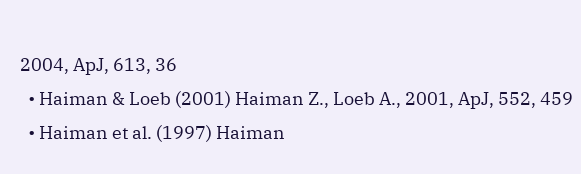2004, ApJ, 613, 36
  • Haiman & Loeb (2001) Haiman Z., Loeb A., 2001, ApJ, 552, 459
  • Haiman et al. (1997) Haiman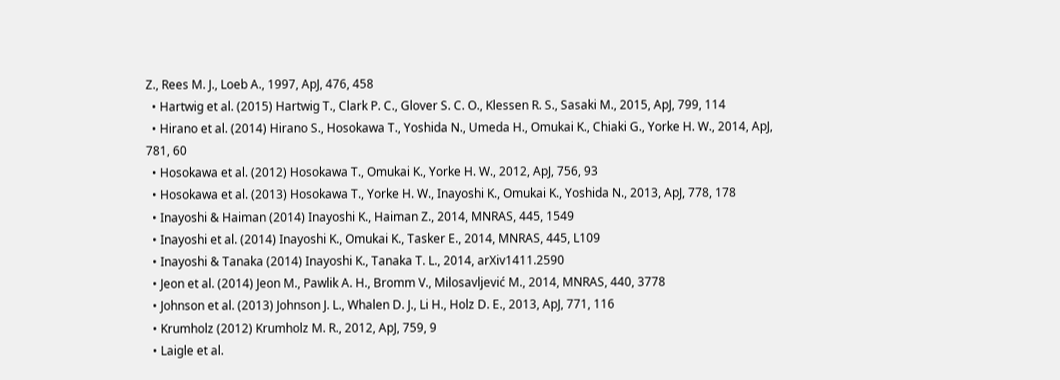Z., Rees M. J., Loeb A., 1997, ApJ, 476, 458
  • Hartwig et al. (2015) Hartwig T., Clark P. C., Glover S. C. O., Klessen R. S., Sasaki M., 2015, ApJ, 799, 114
  • Hirano et al. (2014) Hirano S., Hosokawa T., Yoshida N., Umeda H., Omukai K., Chiaki G., Yorke H. W., 2014, ApJ, 781, 60
  • Hosokawa et al. (2012) Hosokawa T., Omukai K., Yorke H. W., 2012, ApJ, 756, 93
  • Hosokawa et al. (2013) Hosokawa T., Yorke H. W., Inayoshi K., Omukai K., Yoshida N., 2013, ApJ, 778, 178
  • Inayoshi & Haiman (2014) Inayoshi K., Haiman Z., 2014, MNRAS, 445, 1549
  • Inayoshi et al. (2014) Inayoshi K., Omukai K., Tasker E., 2014, MNRAS, 445, L109
  • Inayoshi & Tanaka (2014) Inayoshi K., Tanaka T. L., 2014, arXiv1411.2590
  • Jeon et al. (2014) Jeon M., Pawlik A. H., Bromm V., Milosavljević M., 2014, MNRAS, 440, 3778
  • Johnson et al. (2013) Johnson J. L., Whalen D. J., Li H., Holz D. E., 2013, ApJ, 771, 116
  • Krumholz (2012) Krumholz M. R., 2012, ApJ, 759, 9
  • Laigle et al.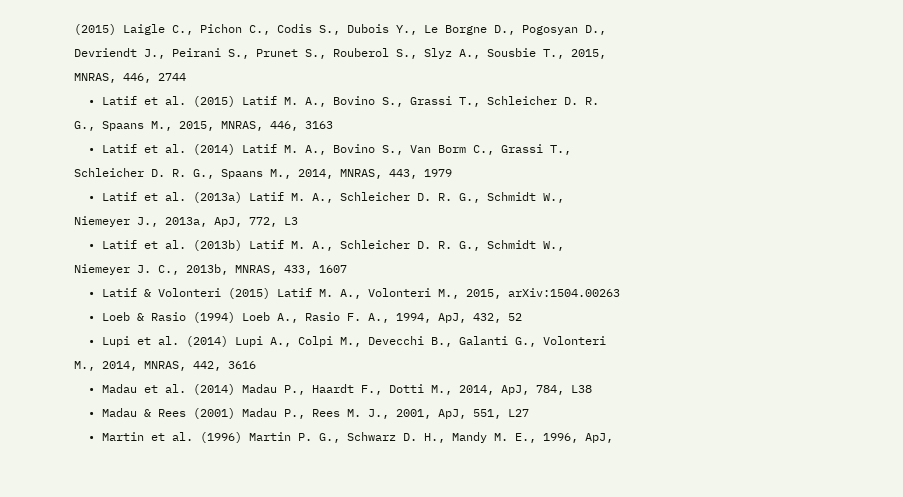(2015) Laigle C., Pichon C., Codis S., Dubois Y., Le Borgne D., Pogosyan D., Devriendt J., Peirani S., Prunet S., Rouberol S., Slyz A., Sousbie T., 2015, MNRAS, 446, 2744
  • Latif et al. (2015) Latif M. A., Bovino S., Grassi T., Schleicher D. R. G., Spaans M., 2015, MNRAS, 446, 3163
  • Latif et al. (2014) Latif M. A., Bovino S., Van Borm C., Grassi T., Schleicher D. R. G., Spaans M., 2014, MNRAS, 443, 1979
  • Latif et al. (2013a) Latif M. A., Schleicher D. R. G., Schmidt W., Niemeyer J., 2013a, ApJ, 772, L3
  • Latif et al. (2013b) Latif M. A., Schleicher D. R. G., Schmidt W., Niemeyer J. C., 2013b, MNRAS, 433, 1607
  • Latif & Volonteri (2015) Latif M. A., Volonteri M., 2015, arXiv:1504.00263
  • Loeb & Rasio (1994) Loeb A., Rasio F. A., 1994, ApJ, 432, 52
  • Lupi et al. (2014) Lupi A., Colpi M., Devecchi B., Galanti G., Volonteri M., 2014, MNRAS, 442, 3616
  • Madau et al. (2014) Madau P., Haardt F., Dotti M., 2014, ApJ, 784, L38
  • Madau & Rees (2001) Madau P., Rees M. J., 2001, ApJ, 551, L27
  • Martin et al. (1996) Martin P. G., Schwarz D. H., Mandy M. E., 1996, ApJ,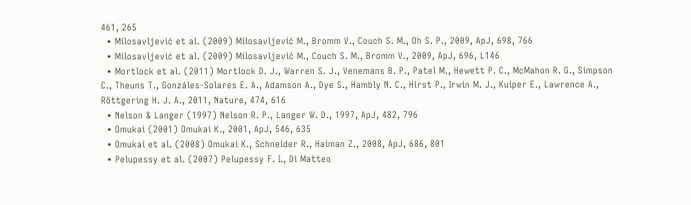461, 265
  • Milosavljević et al. (2009) Milosavljević M., Bromm V., Couch S. M., Oh S. P., 2009, ApJ, 698, 766
  • Milosavljević et al. (2009) Milosavljević M., Couch S. M., Bromm V., 2009, ApJ, 696, L146
  • Mortlock et al. (2011) Mortlock D. J., Warren S. J., Venemans B. P., Patel M., Hewett P. C., McMahon R. G., Simpson C., Theuns T., Gonzáles-Solares E. A., Adamson A., Dye S., Hambly N. C., Hirst P., Irwin M. J., Kuiper E., Lawrence A., Röttgering H. J. A., 2011, Nature, 474, 616
  • Nelson & Langer (1997) Nelson R. P., Langer W. D., 1997, ApJ, 482, 796
  • Omukai (2001) Omukai K., 2001, ApJ, 546, 635
  • Omukai et al. (2008) Omukai K., Schneider R., Haiman Z., 2008, ApJ, 686, 801
  • Pelupessy et al. (2007) Pelupessy F. I., Di Matteo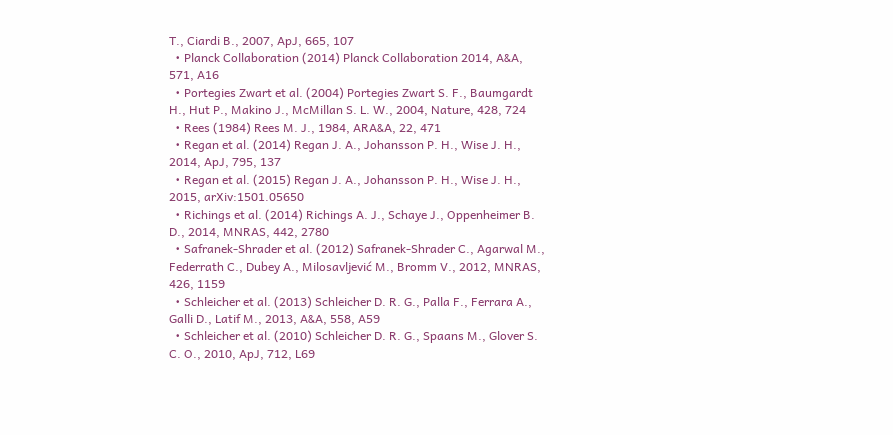T., Ciardi B., 2007, ApJ, 665, 107
  • Planck Collaboration (2014) Planck Collaboration 2014, A&A, 571, A16
  • Portegies Zwart et al. (2004) Portegies Zwart S. F., Baumgardt H., Hut P., Makino J., McMillan S. L. W., 2004, Nature, 428, 724
  • Rees (1984) Rees M. J., 1984, ARA&A, 22, 471
  • Regan et al. (2014) Regan J. A., Johansson P. H., Wise J. H., 2014, ApJ, 795, 137
  • Regan et al. (2015) Regan J. A., Johansson P. H., Wise J. H., 2015, arXiv:1501.05650
  • Richings et al. (2014) Richings A. J., Schaye J., Oppenheimer B. D., 2014, MNRAS, 442, 2780
  • Safranek-Shrader et al. (2012) Safranek-Shrader C., Agarwal M., Federrath C., Dubey A., Milosavljević M., Bromm V., 2012, MNRAS, 426, 1159
  • Schleicher et al. (2013) Schleicher D. R. G., Palla F., Ferrara A., Galli D., Latif M., 2013, A&A, 558, A59
  • Schleicher et al. (2010) Schleicher D. R. G., Spaans M., Glover S. C. O., 2010, ApJ, 712, L69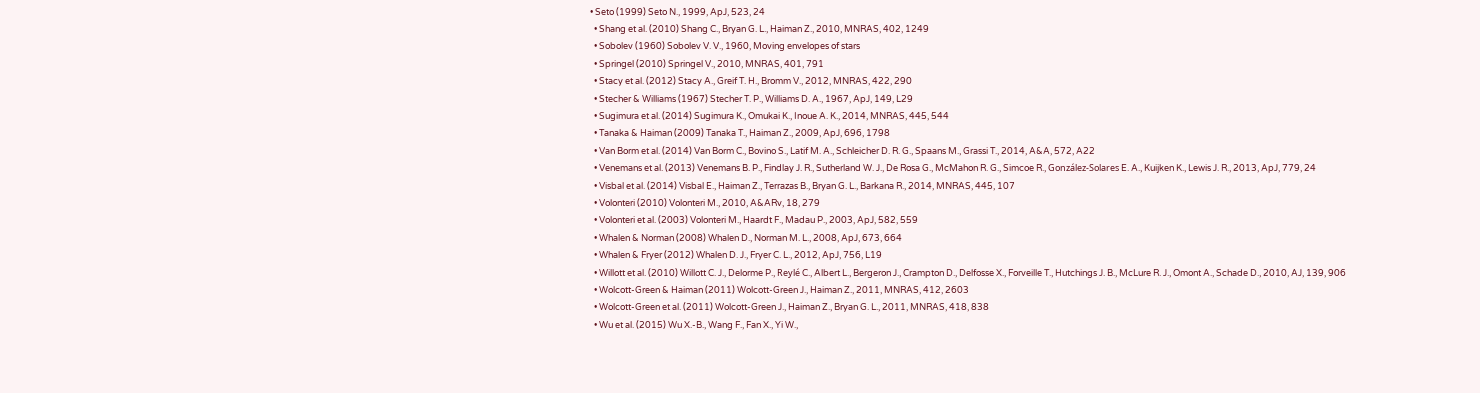• Seto (1999) Seto N., 1999, ApJ, 523, 24
  • Shang et al. (2010) Shang C., Bryan G. L., Haiman Z., 2010, MNRAS, 402, 1249
  • Sobolev (1960) Sobolev V. V., 1960, Moving envelopes of stars
  • Springel (2010) Springel V., 2010, MNRAS, 401, 791
  • Stacy et al. (2012) Stacy A., Greif T. H., Bromm V., 2012, MNRAS, 422, 290
  • Stecher & Williams (1967) Stecher T. P., Williams D. A., 1967, ApJ, 149, L29
  • Sugimura et al. (2014) Sugimura K., Omukai K., Inoue A. K., 2014, MNRAS, 445, 544
  • Tanaka & Haiman (2009) Tanaka T., Haiman Z., 2009, ApJ, 696, 1798
  • Van Borm et al. (2014) Van Borm C., Bovino S., Latif M. A., Schleicher D. R. G., Spaans M., Grassi T., 2014, A&A, 572, A22
  • Venemans et al. (2013) Venemans B. P., Findlay J. R., Sutherland W. J., De Rosa G., McMahon R. G., Simcoe R., González-Solares E. A., Kuijken K., Lewis J. R., 2013, ApJ, 779, 24
  • Visbal et al. (2014) Visbal E., Haiman Z., Terrazas B., Bryan G. L., Barkana R., 2014, MNRAS, 445, 107
  • Volonteri (2010) Volonteri M., 2010, A&ARv, 18, 279
  • Volonteri et al. (2003) Volonteri M., Haardt F., Madau P., 2003, ApJ, 582, 559
  • Whalen & Norman (2008) Whalen D., Norman M. L., 2008, ApJ, 673, 664
  • Whalen & Fryer (2012) Whalen D. J., Fryer C. L., 2012, ApJ, 756, L19
  • Willott et al. (2010) Willott C. J., Delorme P., Reylé C., Albert L., Bergeron J., Crampton D., Delfosse X., Forveille T., Hutchings J. B., McLure R. J., Omont A., Schade D., 2010, AJ, 139, 906
  • Wolcott-Green & Haiman (2011) Wolcott-Green J., Haiman Z., 2011, MNRAS, 412, 2603
  • Wolcott-Green et al. (2011) Wolcott-Green J., Haiman Z., Bryan G. L., 2011, MNRAS, 418, 838
  • Wu et al. (2015) Wu X.-B., Wang F., Fan X., Yi W.,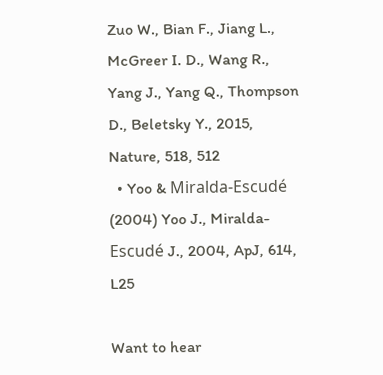Zuo W., Bian F., Jiang L., McGreer I. D., Wang R., Yang J., Yang Q., Thompson D., Beletsky Y., 2015, Nature, 518, 512
  • Yoo & Miralda-Escudé (2004) Yoo J., Miralda-Escudé J., 2004, ApJ, 614, L25

Want to hear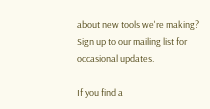about new tools we're making? Sign up to our mailing list for occasional updates.

If you find a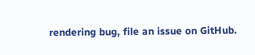rendering bug, file an issue on GitHub.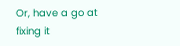Or, have a go at fixing it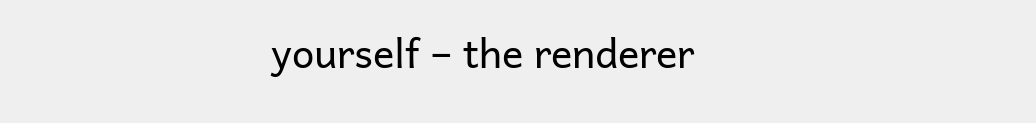yourself – the renderer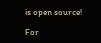is open source!

For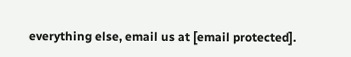everything else, email us at [email protected].